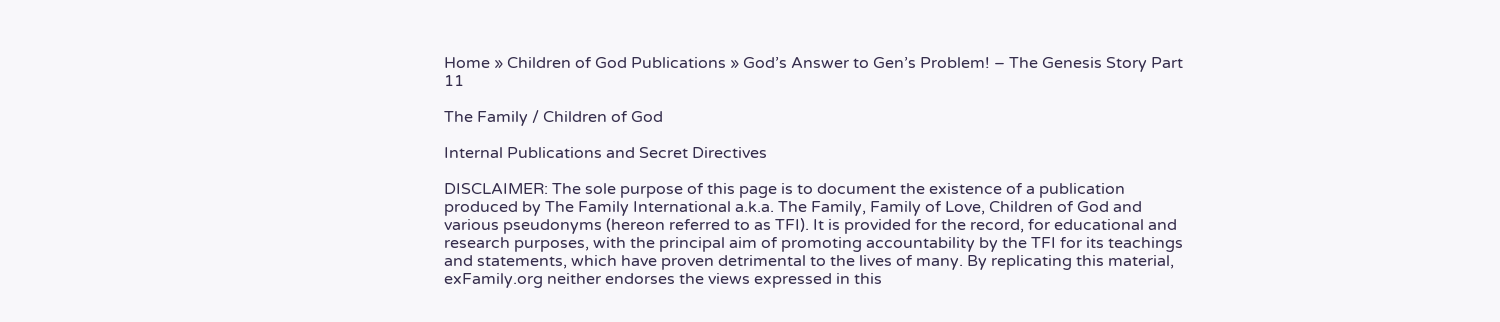Home » Children of God Publications » God’s Answer to Gen’s Problem! – The Genesis Story Part 11

The Family / Children of God

Internal Publications and Secret Directives

DISCLAIMER: The sole purpose of this page is to document the existence of a publication produced by The Family International a.k.a. The Family, Family of Love, Children of God and various pseudonyms (hereon referred to as TFI). It is provided for the record, for educational and research purposes, with the principal aim of promoting accountability by the TFI for its teachings and statements, which have proven detrimental to the lives of many. By replicating this material, exFamily.org neither endorses the views expressed in this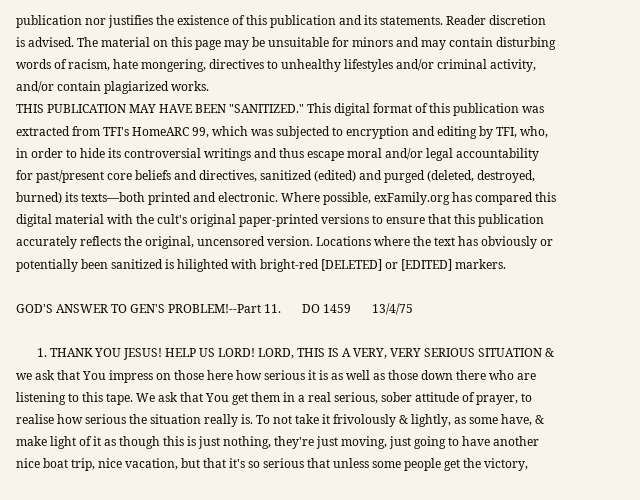publication nor justifies the existence of this publication and its statements. Reader discretion is advised. The material on this page may be unsuitable for minors and may contain disturbing words of racism, hate mongering, directives to unhealthy lifestyles and/or criminal activity, and/or contain plagiarized works.
THIS PUBLICATION MAY HAVE BEEN "SANITIZED." This digital format of this publication was extracted from TFI's HomeARC 99, which was subjected to encryption and editing by TFI, who, in order to hide its controversial writings and thus escape moral and/or legal accountability for past/present core beliefs and directives, sanitized (edited) and purged (deleted, destroyed, burned) its texts—both printed and electronic. Where possible, exFamily.org has compared this digital material with the cult's original paper-printed versions to ensure that this publication accurately reflects the original, uncensored version. Locations where the text has obviously or potentially been sanitized is hilighted with bright-red [DELETED] or [EDITED] markers.

GOD'S ANSWER TO GEN'S PROBLEM!--Part 11.       DO 1459       13/4/75

       1. THANK YOU JESUS! HELP US LORD! LORD, THIS IS A VERY, VERY SERIOUS SITUATION & we ask that You impress on those here how serious it is as well as those down there who are listening to this tape. We ask that You get them in a real serious, sober attitude of prayer, to realise how serious the situation really is. To not take it frivolously & lightly, as some have, & make light of it as though this is just nothing, they're just moving, just going to have another nice boat trip, nice vacation, but that it's so serious that unless some people get the victory,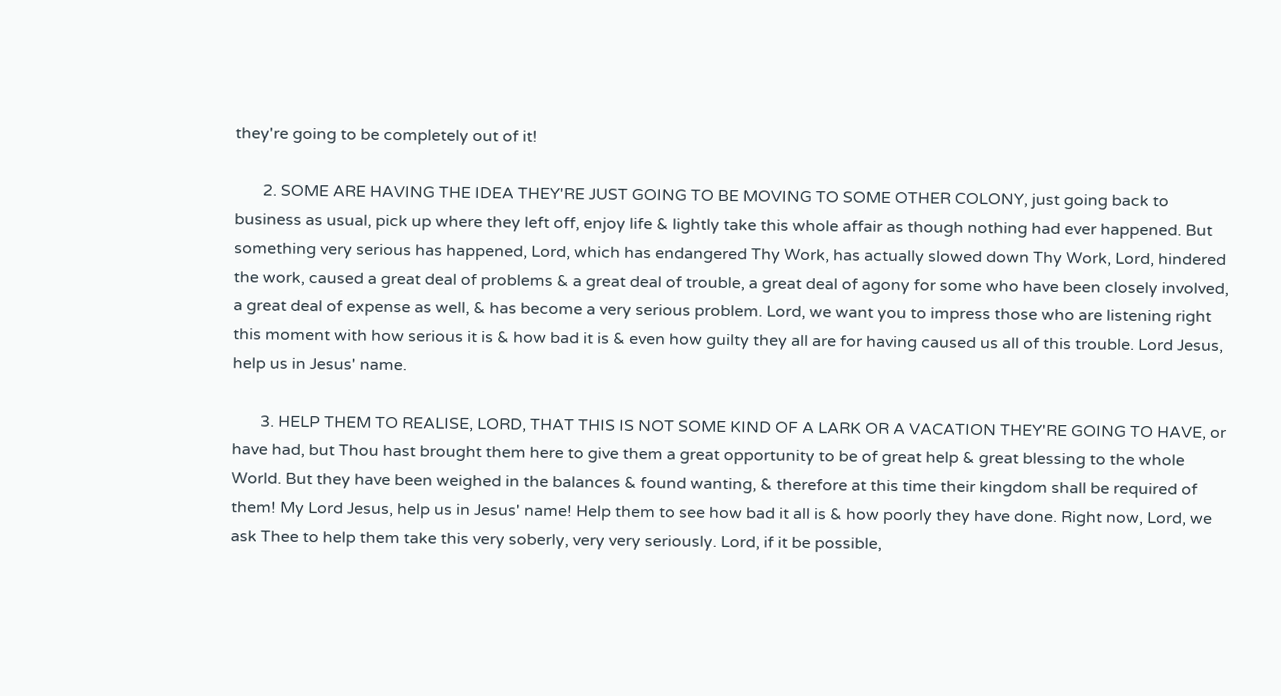they're going to be completely out of it!

       2. SOME ARE HAVING THE IDEA THEY'RE JUST GOING TO BE MOVING TO SOME OTHER COLONY, just going back to business as usual, pick up where they left off, enjoy life & lightly take this whole affair as though nothing had ever happened. But something very serious has happened, Lord, which has endangered Thy Work, has actually slowed down Thy Work, Lord, hindered the work, caused a great deal of problems & a great deal of trouble, a great deal of agony for some who have been closely involved, a great deal of expense as well, & has become a very serious problem. Lord, we want you to impress those who are listening right this moment with how serious it is & how bad it is & even how guilty they all are for having caused us all of this trouble. Lord Jesus, help us in Jesus' name.

       3. HELP THEM TO REALISE, LORD, THAT THIS IS NOT SOME KIND OF A LARK OR A VACATION THEY'RE GOING TO HAVE, or have had, but Thou hast brought them here to give them a great opportunity to be of great help & great blessing to the whole World. But they have been weighed in the balances & found wanting, & therefore at this time their kingdom shall be required of them! My Lord Jesus, help us in Jesus' name! Help them to see how bad it all is & how poorly they have done. Right now, Lord, we ask Thee to help them take this very soberly, very very seriously. Lord, if it be possible,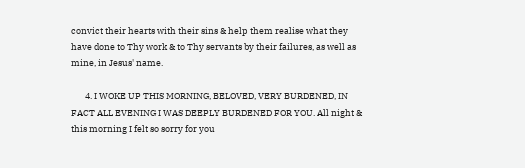convict their hearts with their sins & help them realise what they have done to Thy work & to Thy servants by their failures, as well as mine, in Jesus' name.

       4. I WOKE UP THIS MORNING, BELOVED, VERY BURDENED, IN FACT ALL EVENING I WAS DEEPLY BURDENED FOR YOU. All night & this morning I felt so sorry for you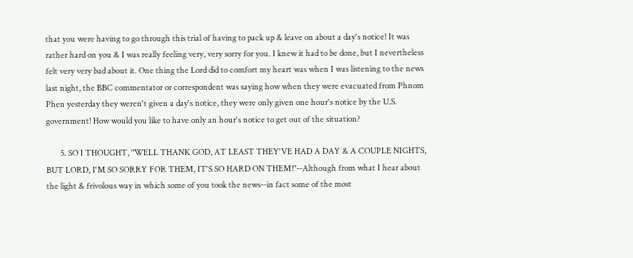that you were having to go through this trial of having to pack up & leave on about a day's notice! It was rather hard on you & I was really feeling very, very sorry for you. I knew it had to be done, but I nevertheless felt very very bad about it. One thing the Lord did to comfort my heart was when I was listening to the news last night, the BBC commentator or correspondent was saying how when they were evacuated from Phnom Phen yesterday they weren't given a day's notice, they were only given one hour's notice by the U.S. government! How would you like to have only an hour's notice to get out of the situation?

       5. SO I THOUGHT, "WELL THANK GOD, AT LEAST THEY'VE HAD A DAY & A COUPLE NIGHTS, BUT LORD, I'M SO SORRY FOR THEM, IT'S SO HARD ON THEM!"--Although from what I hear about the light & frivolous way in which some of you took the news--in fact some of the most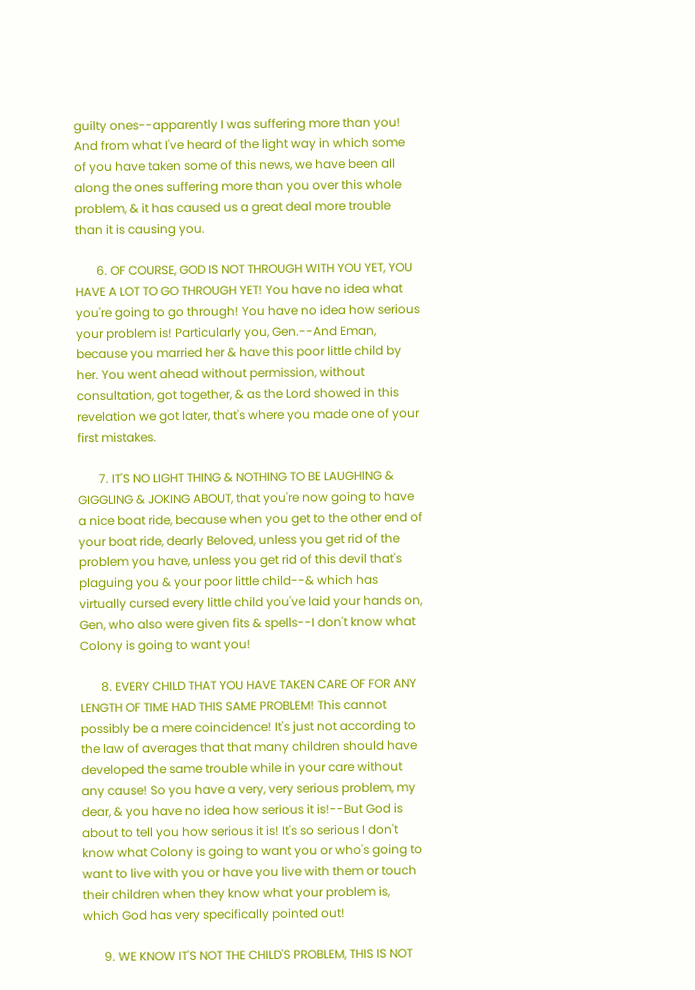guilty ones--apparently I was suffering more than you! And from what I've heard of the light way in which some of you have taken some of this news, we have been all along the ones suffering more than you over this whole problem, & it has caused us a great deal more trouble than it is causing you.

       6. OF COURSE, GOD IS NOT THROUGH WITH YOU YET, YOU HAVE A LOT TO GO THROUGH YET! You have no idea what you're going to go through! You have no idea how serious your problem is! Particularly you, Gen.--And Eman, because you married her & have this poor little child by her. You went ahead without permission, without consultation, got together, & as the Lord showed in this revelation we got later, that's where you made one of your first mistakes.

       7. IT'S NO LIGHT THING & NOTHING TO BE LAUGHING & GIGGLING & JOKING ABOUT, that you're now going to have a nice boat ride, because when you get to the other end of your boat ride, dearly Beloved, unless you get rid of the problem you have, unless you get rid of this devil that's plaguing you & your poor little child--& which has virtually cursed every little child you've laid your hands on, Gen, who also were given fits & spells--I don't know what Colony is going to want you!

       8. EVERY CHILD THAT YOU HAVE TAKEN CARE OF FOR ANY LENGTH OF TIME HAD THIS SAME PROBLEM! This cannot possibly be a mere coincidence! It's just not according to the law of averages that that many children should have developed the same trouble while in your care without any cause! So you have a very, very serious problem, my dear, & you have no idea how serious it is!--But God is about to tell you how serious it is! It's so serious I don't know what Colony is going to want you or who's going to want to live with you or have you live with them or touch their children when they know what your problem is, which God has very specifically pointed out!

       9. WE KNOW IT'S NOT THE CHILD'S PROBLEM, THIS IS NOT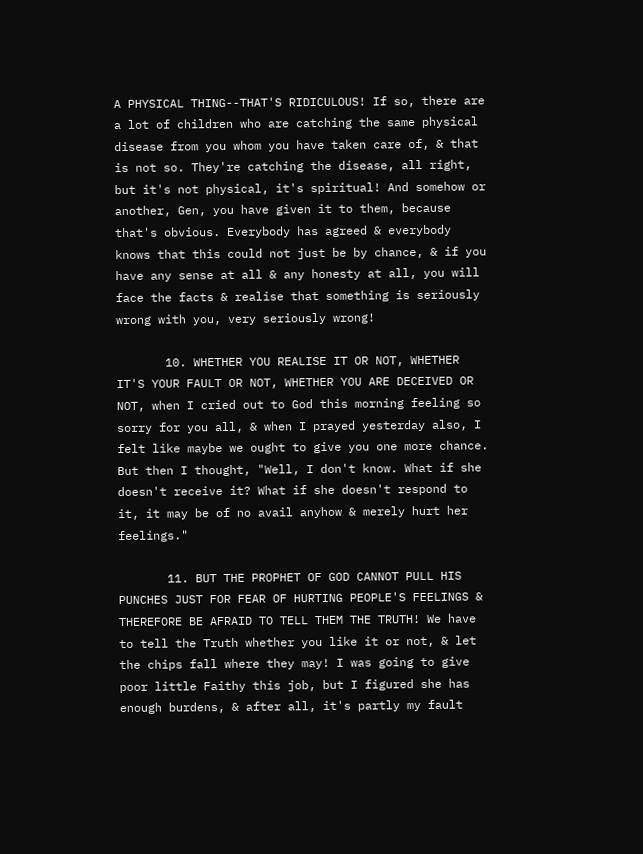A PHYSICAL THING--THAT'S RIDICULOUS! If so, there are a lot of children who are catching the same physical disease from you whom you have taken care of, & that is not so. They're catching the disease, all right, but it's not physical, it's spiritual! And somehow or another, Gen, you have given it to them, because that's obvious. Everybody has agreed & everybody knows that this could not just be by chance, & if you have any sense at all & any honesty at all, you will face the facts & realise that something is seriously wrong with you, very seriously wrong!

       10. WHETHER YOU REALISE IT OR NOT, WHETHER IT'S YOUR FAULT OR NOT, WHETHER YOU ARE DECEIVED OR NOT, when I cried out to God this morning feeling so sorry for you all, & when I prayed yesterday also, I felt like maybe we ought to give you one more chance. But then I thought, "Well, I don't know. What if she doesn't receive it? What if she doesn't respond to it, it may be of no avail anyhow & merely hurt her feelings."

       11. BUT THE PROPHET OF GOD CANNOT PULL HIS PUNCHES JUST FOR FEAR OF HURTING PEOPLE'S FEELINGS & THEREFORE BE AFRAID TO TELL THEM THE TRUTH! We have to tell the Truth whether you like it or not, & let the chips fall where they may! I was going to give poor little Faithy this job, but I figured she has enough burdens, & after all, it's partly my fault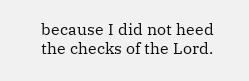because I did not heed the checks of the Lord.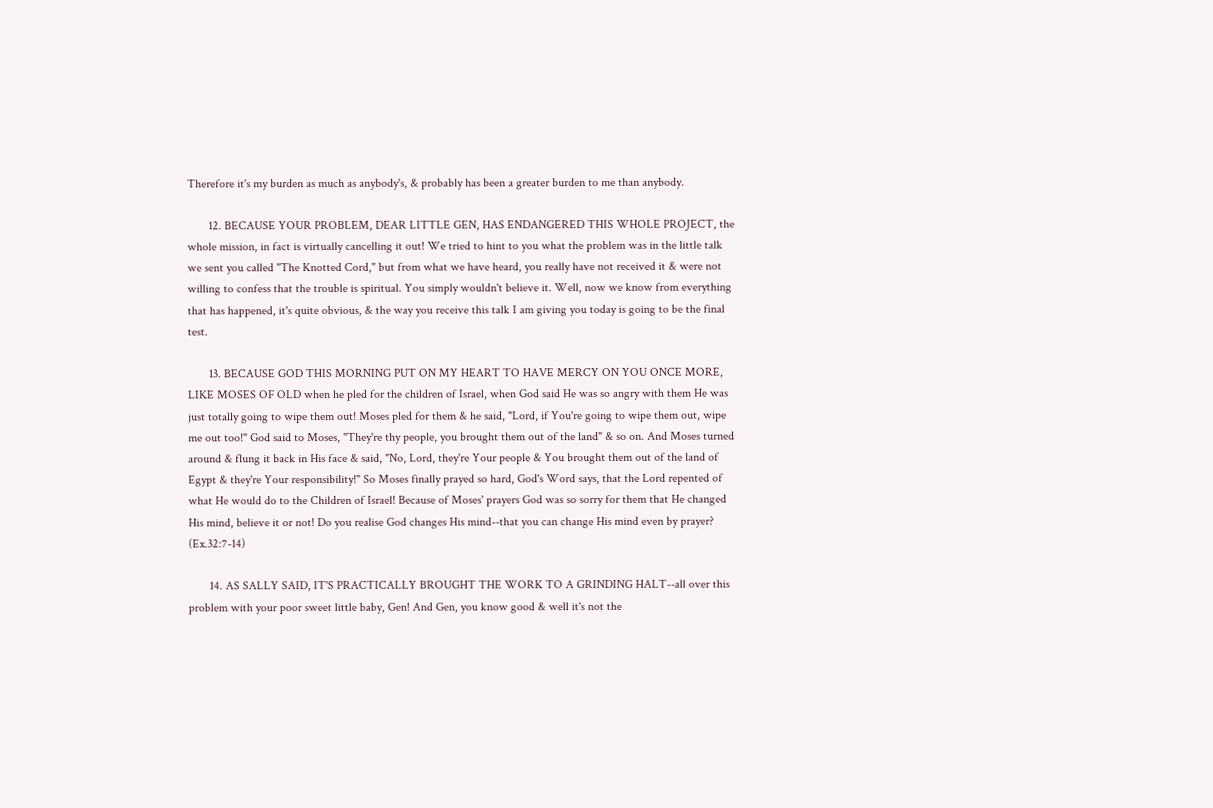Therefore it's my burden as much as anybody's, & probably has been a greater burden to me than anybody.

       12. BECAUSE YOUR PROBLEM, DEAR LITTLE GEN, HAS ENDANGERED THIS WHOLE PROJECT, the whole mission, in fact is virtually cancelling it out! We tried to hint to you what the problem was in the little talk we sent you called "The Knotted Cord," but from what we have heard, you really have not received it & were not willing to confess that the trouble is spiritual. You simply wouldn't believe it. Well, now we know from everything that has happened, it's quite obvious, & the way you receive this talk I am giving you today is going to be the final test.

       13. BECAUSE GOD THIS MORNING PUT ON MY HEART TO HAVE MERCY ON YOU ONCE MORE, LIKE MOSES OF OLD when he pled for the children of Israel, when God said He was so angry with them He was just totally going to wipe them out! Moses pled for them & he said, "Lord, if You're going to wipe them out, wipe me out too!" God said to Moses, "They're thy people, you brought them out of the land" & so on. And Moses turned around & flung it back in His face & said, "No, Lord, they're Your people & You brought them out of the land of Egypt & they're Your responsibility!" So Moses finally prayed so hard, God's Word says, that the Lord repented of what He would do to the Children of Israel! Because of Moses' prayers God was so sorry for them that He changed His mind, believe it or not! Do you realise God changes His mind--that you can change His mind even by prayer? (Ex.32:7-14)

       14. AS SALLY SAID, IT'S PRACTICALLY BROUGHT THE WORK TO A GRINDING HALT--all over this problem with your poor sweet little baby, Gen! And Gen, you know good & well it's not the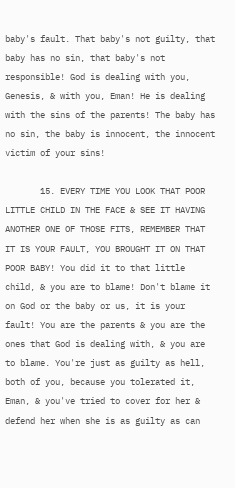baby's fault. That baby's not guilty, that baby has no sin, that baby's not responsible! God is dealing with you, Genesis, & with you, Eman! He is dealing with the sins of the parents! The baby has no sin, the baby is innocent, the innocent victim of your sins!

       15. EVERY TIME YOU LOOK THAT POOR LITTLE CHILD IN THE FACE & SEE IT HAVING ANOTHER ONE OF THOSE FITS, REMEMBER THAT IT IS YOUR FAULT, YOU BROUGHT IT ON THAT POOR BABY! You did it to that little child, & you are to blame! Don't blame it on God or the baby or us, it is your fault! You are the parents & you are the ones that God is dealing with, & you are to blame. You're just as guilty as hell, both of you, because you tolerated it, Eman, & you've tried to cover for her & defend her when she is as guilty as can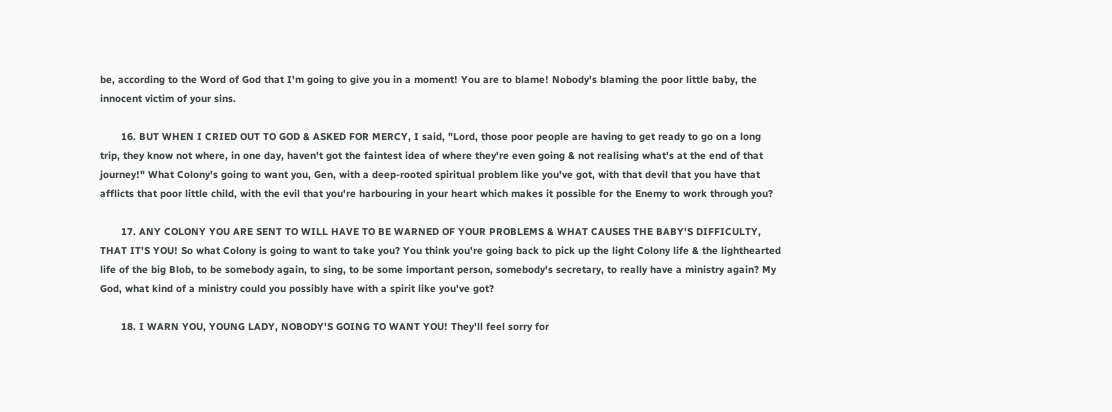be, according to the Word of God that I'm going to give you in a moment! You are to blame! Nobody's blaming the poor little baby, the innocent victim of your sins.

       16. BUT WHEN I CRIED OUT TO GOD & ASKED FOR MERCY, I said, "Lord, those poor people are having to get ready to go on a long trip, they know not where, in one day, haven't got the faintest idea of where they're even going & not realising what's at the end of that journey!" What Colony's going to want you, Gen, with a deep-rooted spiritual problem like you've got, with that devil that you have that afflicts that poor little child, with the evil that you're harbouring in your heart which makes it possible for the Enemy to work through you?

       17. ANY COLONY YOU ARE SENT TO WILL HAVE TO BE WARNED OF YOUR PROBLEMS & WHAT CAUSES THE BABY'S DIFFICULTY, THAT IT'S YOU! So what Colony is going to want to take you? You think you're going back to pick up the light Colony life & the lighthearted life of the big Blob, to be somebody again, to sing, to be some important person, somebody's secretary, to really have a ministry again? My God, what kind of a ministry could you possibly have with a spirit like you've got?

       18. I WARN YOU, YOUNG LADY, NOBODY'S GOING TO WANT YOU! They'll feel sorry for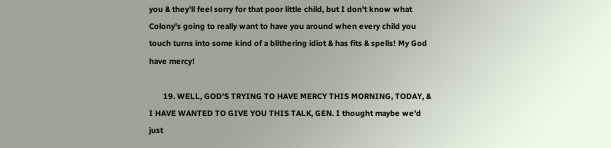you & they'll feel sorry for that poor little child, but I don't know what Colony's going to really want to have you around when every child you touch turns into some kind of a blithering idiot & has fits & spells! My God have mercy!

       19. WELL, GOD'S TRYING TO HAVE MERCY THIS MORNING, TODAY, & I HAVE WANTED TO GIVE YOU THIS TALK, GEN. I thought maybe we'd just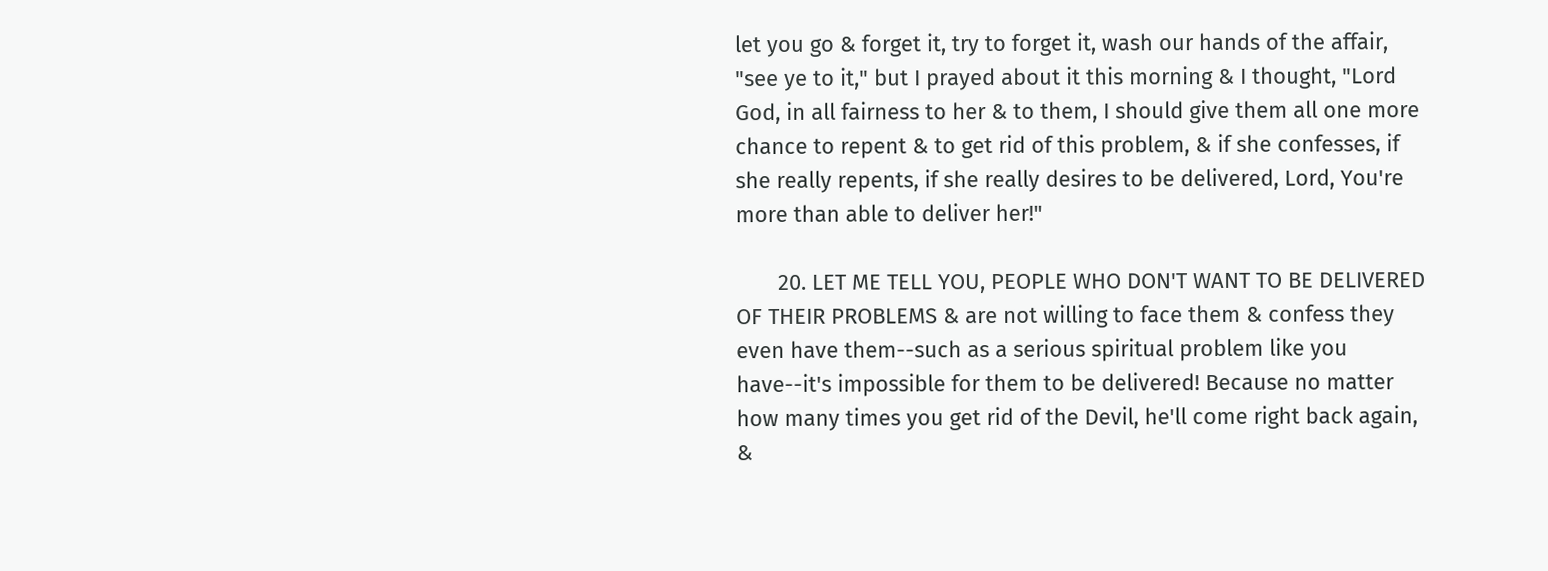let you go & forget it, try to forget it, wash our hands of the affair, "see ye to it," but I prayed about it this morning & I thought, "Lord God, in all fairness to her & to them, I should give them all one more chance to repent & to get rid of this problem, & if she confesses, if she really repents, if she really desires to be delivered, Lord, You're more than able to deliver her!"

       20. LET ME TELL YOU, PEOPLE WHO DON'T WANT TO BE DELIVERED OF THEIR PROBLEMS & are not willing to face them & confess they even have them--such as a serious spiritual problem like you have--it's impossible for them to be delivered! Because no matter how many times you get rid of the Devil, he'll come right back again, &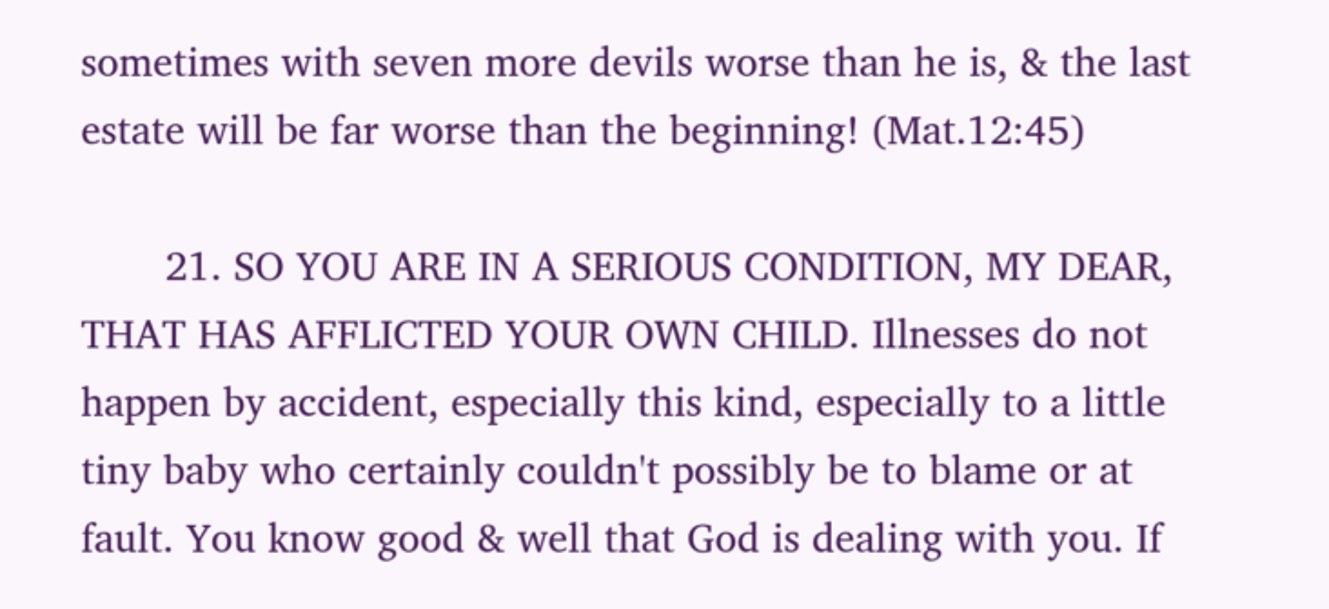sometimes with seven more devils worse than he is, & the last estate will be far worse than the beginning! (Mat.12:45)

       21. SO YOU ARE IN A SERIOUS CONDITION, MY DEAR, THAT HAS AFFLICTED YOUR OWN CHILD. Illnesses do not happen by accident, especially this kind, especially to a little tiny baby who certainly couldn't possibly be to blame or at fault. You know good & well that God is dealing with you. If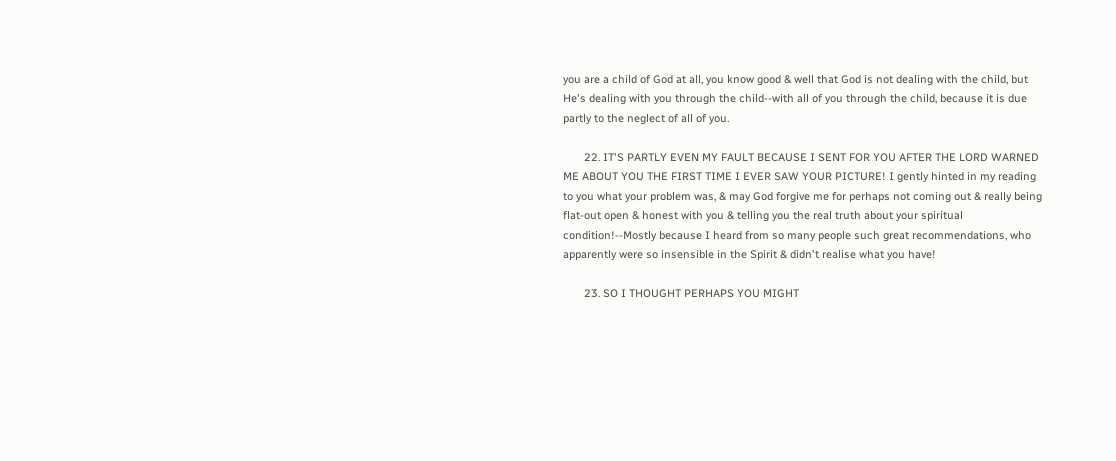you are a child of God at all, you know good & well that God is not dealing with the child, but He's dealing with you through the child--with all of you through the child, because it is due partly to the neglect of all of you.

       22. IT'S PARTLY EVEN MY FAULT BECAUSE I SENT FOR YOU AFTER THE LORD WARNED ME ABOUT YOU THE FIRST TIME I EVER SAW YOUR PICTURE! I gently hinted in my reading to you what your problem was, & may God forgive me for perhaps not coming out & really being flat-out open & honest with you & telling you the real truth about your spiritual condition!--Mostly because I heard from so many people such great recommendations, who apparently were so insensible in the Spirit & didn't realise what you have!

       23. SO I THOUGHT PERHAPS YOU MIGHT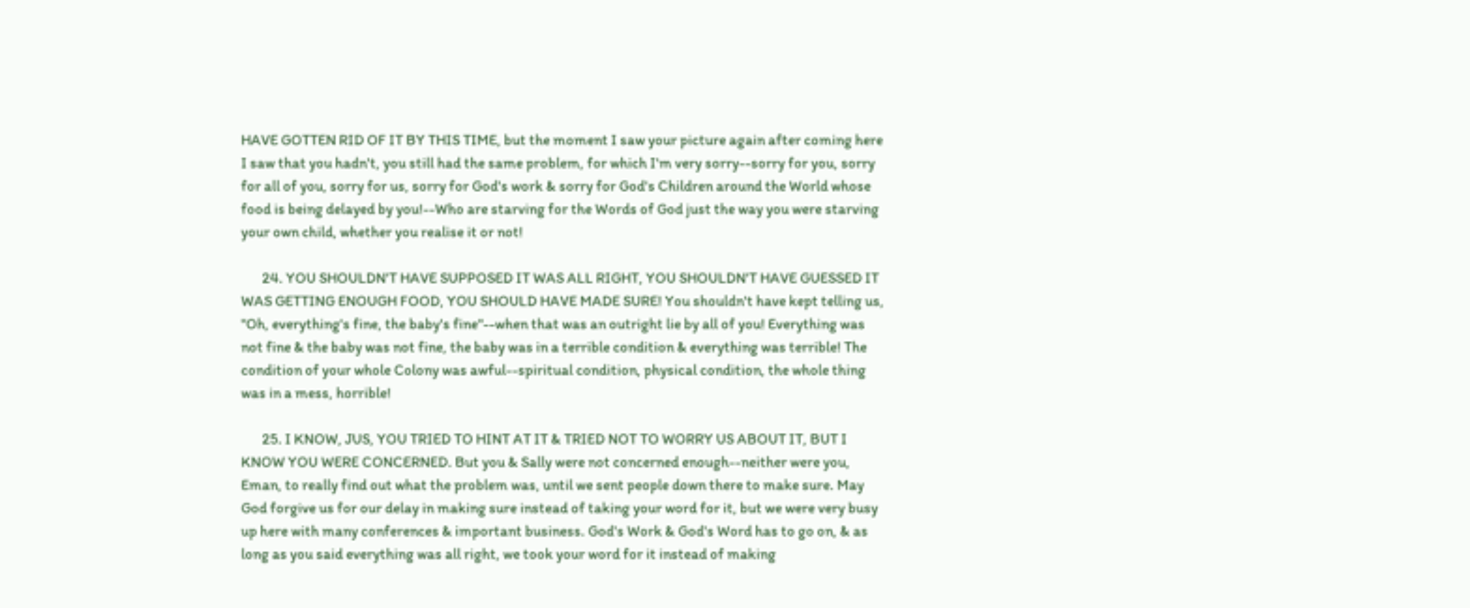HAVE GOTTEN RID OF IT BY THIS TIME, but the moment I saw your picture again after coming here I saw that you hadn't, you still had the same problem, for which I'm very sorry--sorry for you, sorry for all of you, sorry for us, sorry for God's work & sorry for God's Children around the World whose food is being delayed by you!--Who are starving for the Words of God just the way you were starving your own child, whether you realise it or not!

       24. YOU SHOULDN'T HAVE SUPPOSED IT WAS ALL RIGHT, YOU SHOULDN'T HAVE GUESSED IT WAS GETTING ENOUGH FOOD, YOU SHOULD HAVE MADE SURE! You shouldn't have kept telling us, "Oh, everything's fine, the baby's fine"--when that was an outright lie by all of you! Everything was not fine & the baby was not fine, the baby was in a terrible condition & everything was terrible! The condition of your whole Colony was awful--spiritual condition, physical condition, the whole thing was in a mess, horrible!

       25. I KNOW, JUS, YOU TRIED TO HINT AT IT & TRIED NOT TO WORRY US ABOUT IT, BUT I KNOW YOU WERE CONCERNED. But you & Sally were not concerned enough--neither were you, Eman, to really find out what the problem was, until we sent people down there to make sure. May God forgive us for our delay in making sure instead of taking your word for it, but we were very busy up here with many conferences & important business. God's Work & God's Word has to go on, & as long as you said everything was all right, we took your word for it instead of making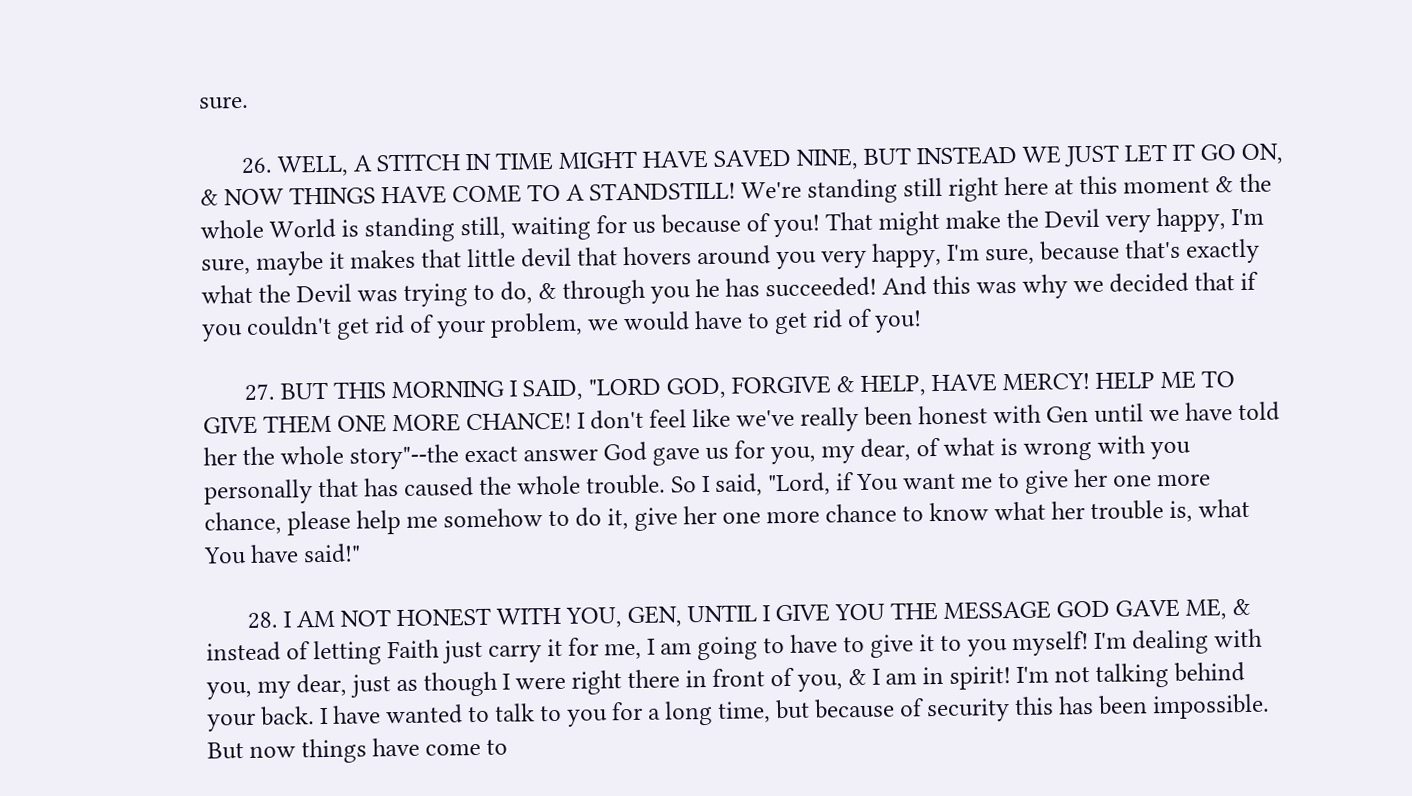sure.

       26. WELL, A STITCH IN TIME MIGHT HAVE SAVED NINE, BUT INSTEAD WE JUST LET IT GO ON, & NOW THINGS HAVE COME TO A STANDSTILL! We're standing still right here at this moment & the whole World is standing still, waiting for us because of you! That might make the Devil very happy, I'm sure, maybe it makes that little devil that hovers around you very happy, I'm sure, because that's exactly what the Devil was trying to do, & through you he has succeeded! And this was why we decided that if you couldn't get rid of your problem, we would have to get rid of you!

       27. BUT THIS MORNING I SAID, "LORD GOD, FORGIVE & HELP, HAVE MERCY! HELP ME TO GIVE THEM ONE MORE CHANCE! I don't feel like we've really been honest with Gen until we have told her the whole story"--the exact answer God gave us for you, my dear, of what is wrong with you personally that has caused the whole trouble. So I said, "Lord, if You want me to give her one more chance, please help me somehow to do it, give her one more chance to know what her trouble is, what You have said!"

       28. I AM NOT HONEST WITH YOU, GEN, UNTIL I GIVE YOU THE MESSAGE GOD GAVE ME, & instead of letting Faith just carry it for me, I am going to have to give it to you myself! I'm dealing with you, my dear, just as though I were right there in front of you, & I am in spirit! I'm not talking behind your back. I have wanted to talk to you for a long time, but because of security this has been impossible. But now things have come to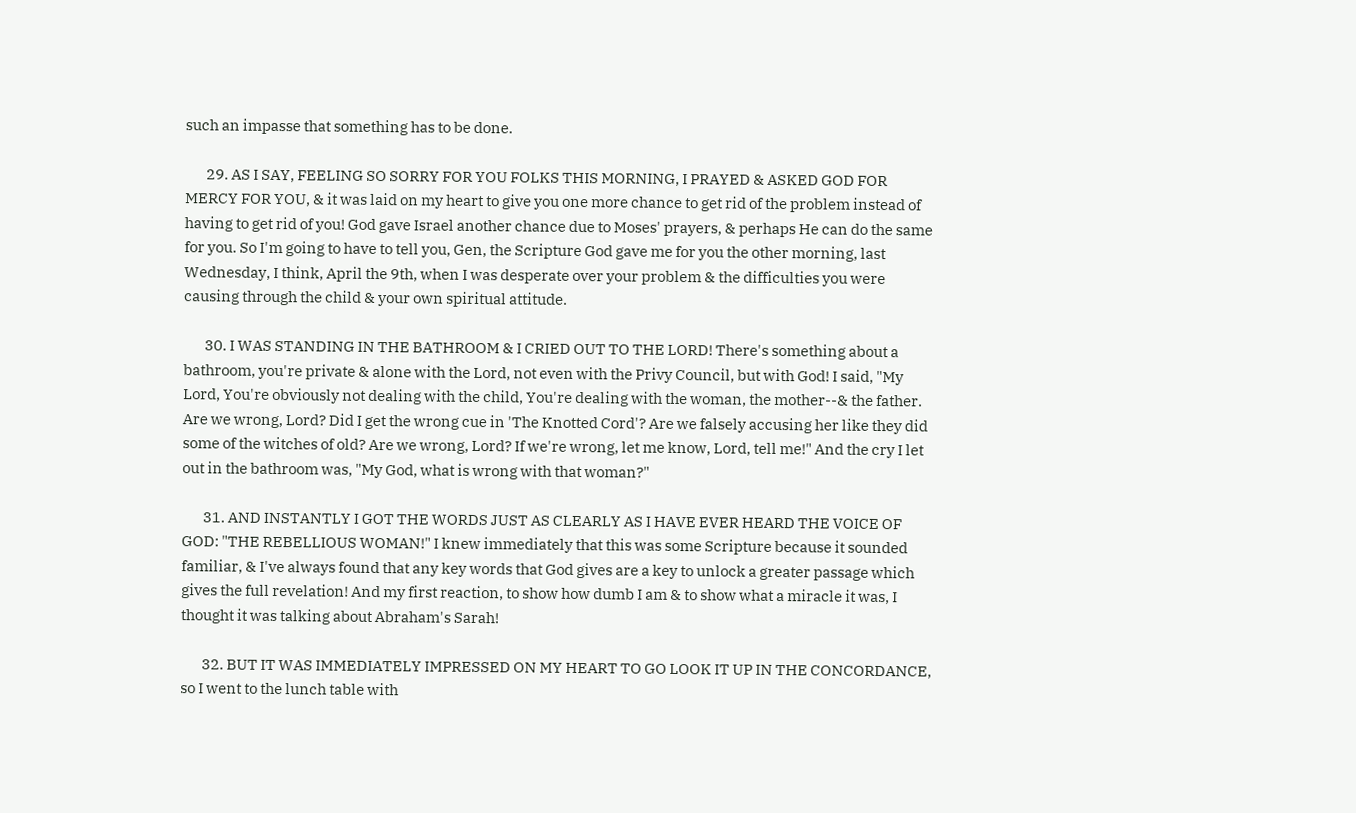such an impasse that something has to be done.

       29. AS I SAY, FEELING SO SORRY FOR YOU FOLKS THIS MORNING, I PRAYED & ASKED GOD FOR MERCY FOR YOU, & it was laid on my heart to give you one more chance to get rid of the problem instead of having to get rid of you! God gave Israel another chance due to Moses' prayers, & perhaps He can do the same for you. So I'm going to have to tell you, Gen, the Scripture God gave me for you the other morning, last Wednesday, I think, April the 9th, when I was desperate over your problem & the difficulties you were causing through the child & your own spiritual attitude.

       30. I WAS STANDING IN THE BATHROOM & I CRIED OUT TO THE LORD! There's something about a bathroom, you're private & alone with the Lord, not even with the Privy Council, but with God! I said, "My Lord, You're obviously not dealing with the child, You're dealing with the woman, the mother--& the father. Are we wrong, Lord? Did I get the wrong cue in 'The Knotted Cord'? Are we falsely accusing her like they did some of the witches of old? Are we wrong, Lord? If we're wrong, let me know, Lord, tell me!" And the cry I let out in the bathroom was, "My God, what is wrong with that woman?"

       31. AND INSTANTLY I GOT THE WORDS JUST AS CLEARLY AS I HAVE EVER HEARD THE VOICE OF GOD: "THE REBELLIOUS WOMAN!" I knew immediately that this was some Scripture because it sounded familiar, & I've always found that any key words that God gives are a key to unlock a greater passage which gives the full revelation! And my first reaction, to show how dumb I am & to show what a miracle it was, I thought it was talking about Abraham's Sarah!

       32. BUT IT WAS IMMEDIATELY IMPRESSED ON MY HEART TO GO LOOK IT UP IN THE CONCORDANCE, so I went to the lunch table with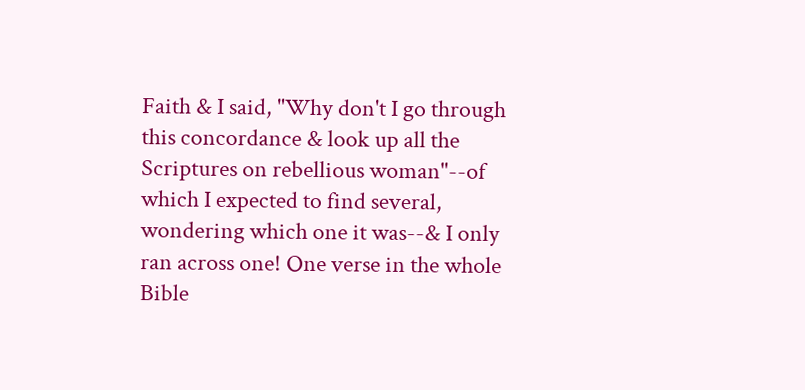Faith & I said, "Why don't I go through this concordance & look up all the Scriptures on rebellious woman"--of which I expected to find several, wondering which one it was--& I only ran across one! One verse in the whole Bible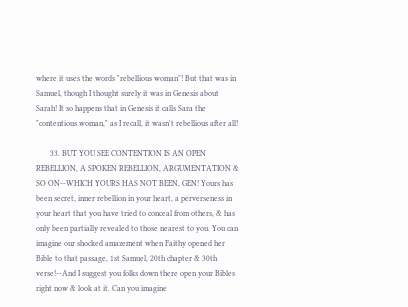where it uses the words "rebellious woman"! But that was in Samuel, though I thought surely it was in Genesis about Sarah! It so happens that in Genesis it calls Sara the "contentious woman," as I recall, it wasn't rebellious after all!

       33. BUT YOU SEE CONTENTION IS AN OPEN REBELLION, A SPOKEN REBELLION, ARGUMENTATION & SO ON--WHICH YOURS HAS NOT BEEN, GEN! Yours has been secret, inner rebellion in your heart, a perverseness in your heart that you have tried to conceal from others, & has only been partially revealed to those nearest to you. You can imagine our shocked amazement when Faithy opened her Bible to that passage, 1st Samuel, 20th chapter & 30th verse!--And I suggest you folks down there open your Bibles right now & look at it. Can you imagine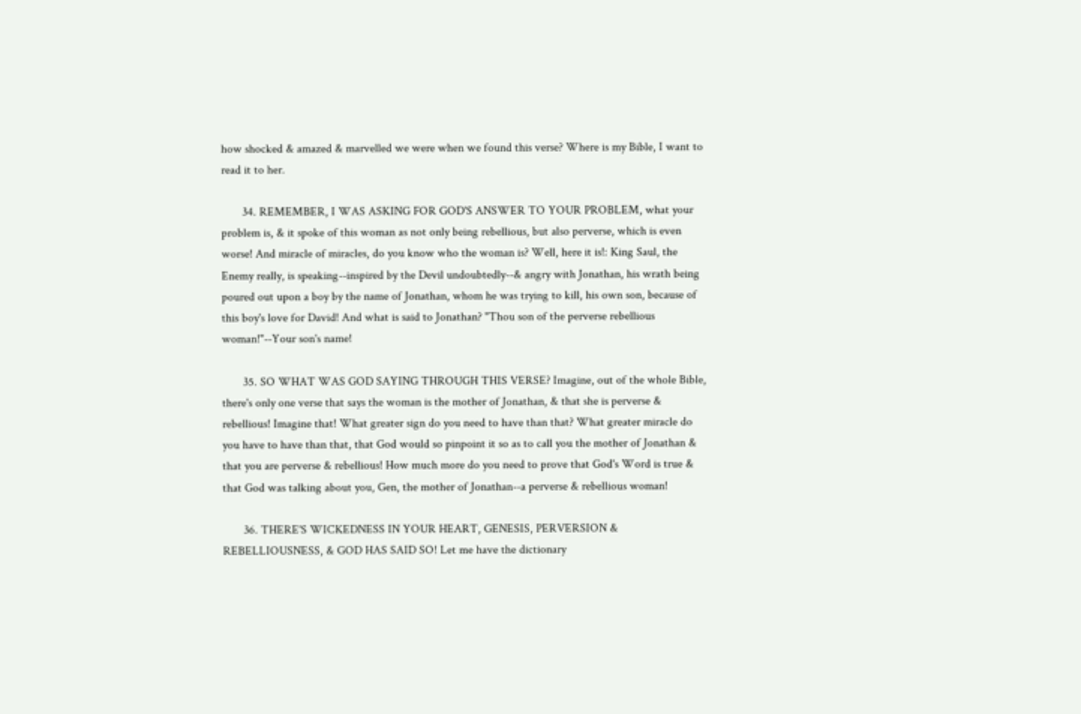how shocked & amazed & marvelled we were when we found this verse? Where is my Bible, I want to read it to her.

       34. REMEMBER, I WAS ASKING FOR GOD'S ANSWER TO YOUR PROBLEM, what your problem is, & it spoke of this woman as not only being rebellious, but also perverse, which is even worse! And miracle of miracles, do you know who the woman is? Well, here it is!: King Saul, the Enemy really, is speaking--inspired by the Devil undoubtedly--& angry with Jonathan, his wrath being poured out upon a boy by the name of Jonathan, whom he was trying to kill, his own son, because of this boy's love for David! And what is said to Jonathan? "Thou son of the perverse rebellious woman!"--Your son's name!

       35. SO WHAT WAS GOD SAYING THROUGH THIS VERSE? Imagine, out of the whole Bible, there's only one verse that says the woman is the mother of Jonathan, & that she is perverse & rebellious! Imagine that! What greater sign do you need to have than that? What greater miracle do you have to have than that, that God would so pinpoint it so as to call you the mother of Jonathan & that you are perverse & rebellious! How much more do you need to prove that God's Word is true & that God was talking about you, Gen, the mother of Jonathan--a perverse & rebellious woman!

       36. THERE'S WICKEDNESS IN YOUR HEART, GENESIS, PERVERSION & REBELLIOUSNESS, & GOD HAS SAID SO! Let me have the dictionary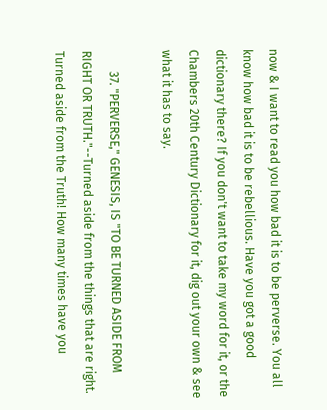now & I want to read you how bad it is to be perverse. You all know how bad it is to be rebellious. Have you got a good dictionary there? If you don't want to take my word for it, or the Chambers 20th Century Dictionary for it, dig out your own & see what it has to say.

       37. "PERVERSE," GENESIS, IS "TO BE TURNED ASIDE FROM RIGHT OR TRUTH."--Turned aside from the things that are right. Turned aside from the Truth! How many times have you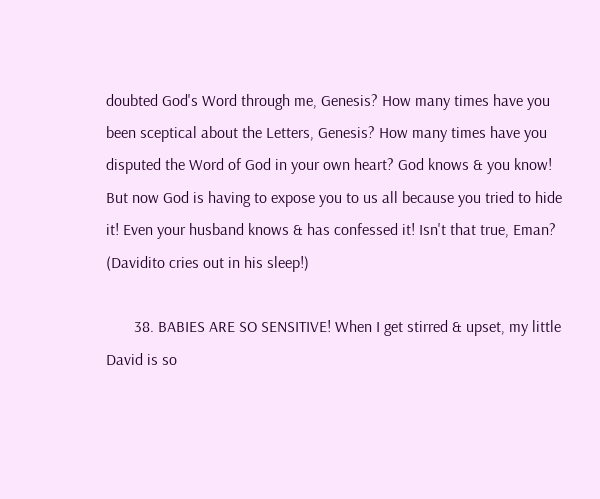doubted God's Word through me, Genesis? How many times have you been sceptical about the Letters, Genesis? How many times have you disputed the Word of God in your own heart? God knows & you know! But now God is having to expose you to us all because you tried to hide it! Even your husband knows & has confessed it! Isn't that true, Eman? (Davidito cries out in his sleep!)

       38. BABIES ARE SO SENSITIVE! When I get stirred & upset, my little David is so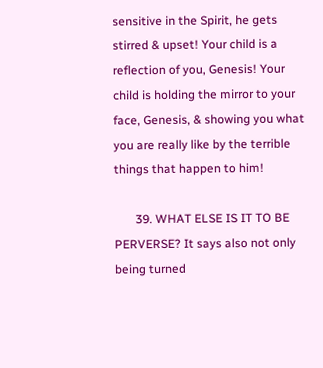sensitive in the Spirit, he gets stirred & upset! Your child is a reflection of you, Genesis! Your child is holding the mirror to your face, Genesis, & showing you what you are really like by the terrible things that happen to him!

       39. WHAT ELSE IS IT TO BE PERVERSE? It says also not only being turned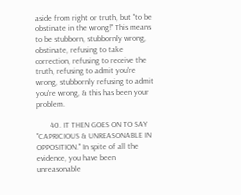aside from right or truth, but "to be obstinate in the wrong!" This means to be stubborn, stubbornly wrong, obstinate, refusing to take correction, refusing to receive the truth, refusing to admit you're wrong, stubbornly refusing to admit you're wrong, & this has been your problem.

       40. IT THEN GOES ON TO SAY "CAPRICIOUS & UNREASONABLE IN OPPOSITION." In spite of all the evidence, you have been unreasonable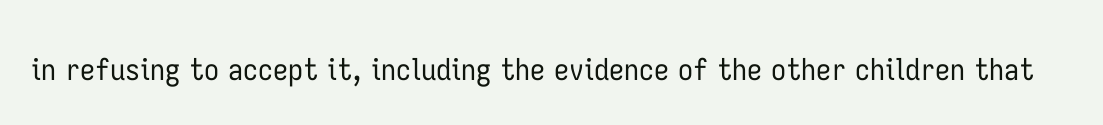in refusing to accept it, including the evidence of the other children that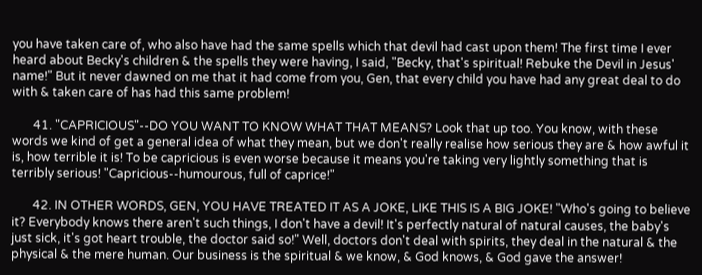you have taken care of, who also have had the same spells which that devil had cast upon them! The first time I ever heard about Becky's children & the spells they were having, I said, "Becky, that's spiritual! Rebuke the Devil in Jesus' name!" But it never dawned on me that it had come from you, Gen, that every child you have had any great deal to do with & taken care of has had this same problem!

       41. "CAPRICIOUS"--DO YOU WANT TO KNOW WHAT THAT MEANS? Look that up too. You know, with these words we kind of get a general idea of what they mean, but we don't really realise how serious they are & how awful it is, how terrible it is! To be capricious is even worse because it means you're taking very lightly something that is terribly serious! "Capricious--humourous, full of caprice!"

       42. IN OTHER WORDS, GEN, YOU HAVE TREATED IT AS A JOKE, LIKE THIS IS A BIG JOKE! "Who's going to believe it? Everybody knows there aren't such things, I don't have a devil! It's perfectly natural of natural causes, the baby's just sick, it's got heart trouble, the doctor said so!" Well, doctors don't deal with spirits, they deal in the natural & the physical & the mere human. Our business is the spiritual & we know, & God knows, & God gave the answer!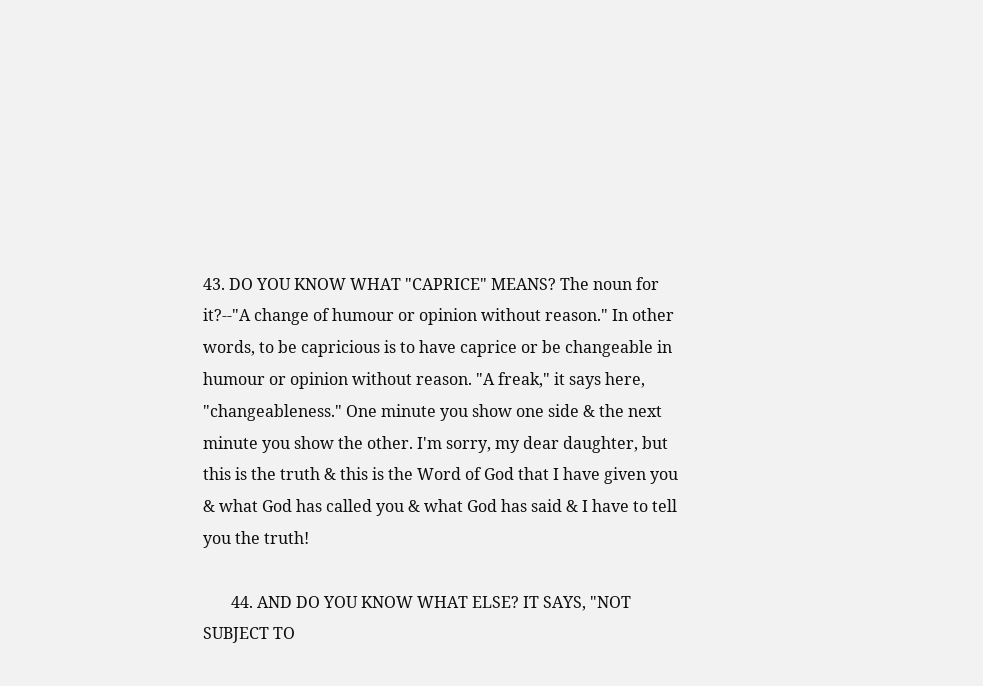43. DO YOU KNOW WHAT "CAPRICE" MEANS? The noun for it?--"A change of humour or opinion without reason." In other words, to be capricious is to have caprice or be changeable in humour or opinion without reason. "A freak," it says here, "changeableness." One minute you show one side & the next minute you show the other. I'm sorry, my dear daughter, but this is the truth & this is the Word of God that I have given you & what God has called you & what God has said & I have to tell you the truth!

       44. AND DO YOU KNOW WHAT ELSE? IT SAYS, "NOT SUBJECT TO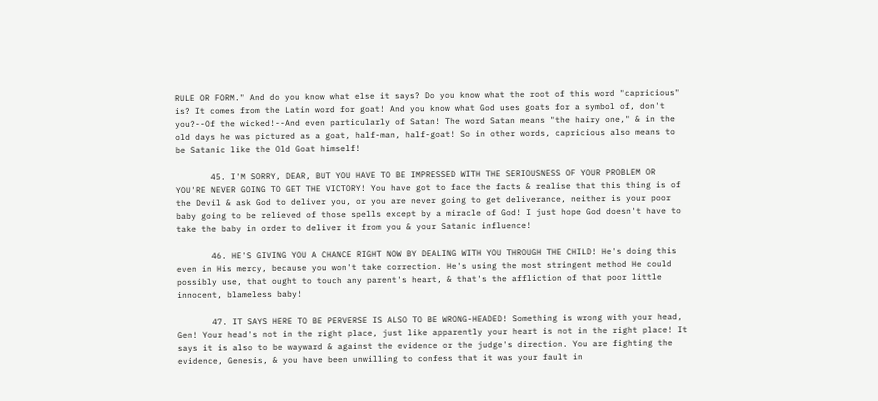RULE OR FORM." And do you know what else it says? Do you know what the root of this word "capricious" is? It comes from the Latin word for goat! And you know what God uses goats for a symbol of, don't you?--Of the wicked!--And even particularly of Satan! The word Satan means "the hairy one," & in the old days he was pictured as a goat, half-man, half-goat! So in other words, capricious also means to be Satanic like the Old Goat himself!

       45. I'M SORRY, DEAR, BUT YOU HAVE TO BE IMPRESSED WITH THE SERIOUSNESS OF YOUR PROBLEM OR YOU'RE NEVER GOING TO GET THE VICTORY! You have got to face the facts & realise that this thing is of the Devil & ask God to deliver you, or you are never going to get deliverance, neither is your poor baby going to be relieved of those spells except by a miracle of God! I just hope God doesn't have to take the baby in order to deliver it from you & your Satanic influence!

       46. HE'S GIVING YOU A CHANCE RIGHT NOW BY DEALING WITH YOU THROUGH THE CHILD! He's doing this even in His mercy, because you won't take correction. He's using the most stringent method He could possibly use, that ought to touch any parent's heart, & that's the affliction of that poor little innocent, blameless baby!

       47. IT SAYS HERE TO BE PERVERSE IS ALSO TO BE WRONG-HEADED! Something is wrong with your head, Gen! Your head's not in the right place, just like apparently your heart is not in the right place! It says it is also to be wayward & against the evidence or the judge's direction. You are fighting the evidence, Genesis, & you have been unwilling to confess that it was your fault in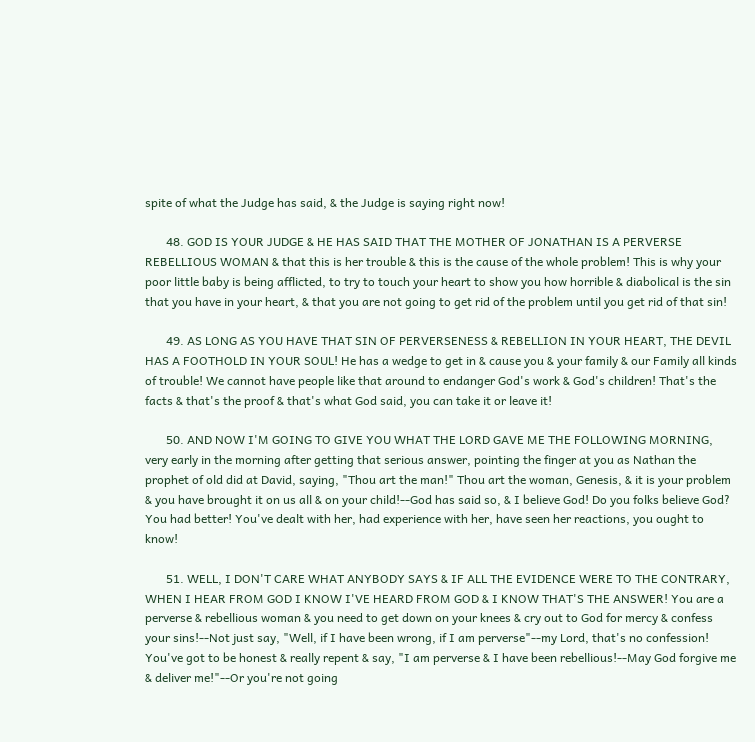spite of what the Judge has said, & the Judge is saying right now!

       48. GOD IS YOUR JUDGE & HE HAS SAID THAT THE MOTHER OF JONATHAN IS A PERVERSE REBELLIOUS WOMAN & that this is her trouble & this is the cause of the whole problem! This is why your poor little baby is being afflicted, to try to touch your heart to show you how horrible & diabolical is the sin that you have in your heart, & that you are not going to get rid of the problem until you get rid of that sin!

       49. AS LONG AS YOU HAVE THAT SIN OF PERVERSENESS & REBELLION IN YOUR HEART, THE DEVIL HAS A FOOTHOLD IN YOUR SOUL! He has a wedge to get in & cause you & your family & our Family all kinds of trouble! We cannot have people like that around to endanger God's work & God's children! That's the facts & that's the proof & that's what God said, you can take it or leave it!

       50. AND NOW I'M GOING TO GIVE YOU WHAT THE LORD GAVE ME THE FOLLOWING MORNING, very early in the morning after getting that serious answer, pointing the finger at you as Nathan the prophet of old did at David, saying, "Thou art the man!" Thou art the woman, Genesis, & it is your problem & you have brought it on us all & on your child!--God has said so, & I believe God! Do you folks believe God? You had better! You've dealt with her, had experience with her, have seen her reactions, you ought to know!

       51. WELL, I DON'T CARE WHAT ANYBODY SAYS & IF ALL THE EVIDENCE WERE TO THE CONTRARY, WHEN I HEAR FROM GOD I KNOW I'VE HEARD FROM GOD & I KNOW THAT'S THE ANSWER! You are a perverse & rebellious woman & you need to get down on your knees & cry out to God for mercy & confess your sins!--Not just say, "Well, if I have been wrong, if I am perverse"--my Lord, that's no confession! You've got to be honest & really repent & say, "I am perverse & I have been rebellious!--May God forgive me & deliver me!"--Or you're not going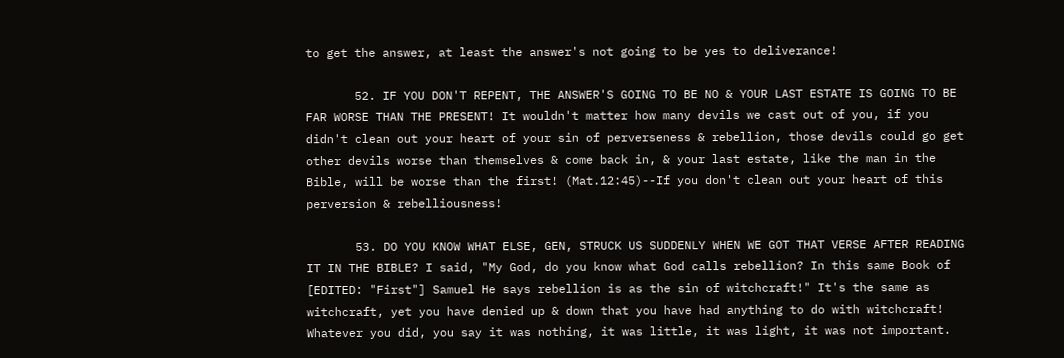to get the answer, at least the answer's not going to be yes to deliverance!

       52. IF YOU DON'T REPENT, THE ANSWER'S GOING TO BE NO & YOUR LAST ESTATE IS GOING TO BE FAR WORSE THAN THE PRESENT! It wouldn't matter how many devils we cast out of you, if you didn't clean out your heart of your sin of perverseness & rebellion, those devils could go get other devils worse than themselves & come back in, & your last estate, like the man in the Bible, will be worse than the first! (Mat.12:45)--If you don't clean out your heart of this perversion & rebelliousness!

       53. DO YOU KNOW WHAT ELSE, GEN, STRUCK US SUDDENLY WHEN WE GOT THAT VERSE AFTER READING IT IN THE BIBLE? I said, "My God, do you know what God calls rebellion? In this same Book of [EDITED: "First"] Samuel He says rebellion is as the sin of witchcraft!" It's the same as witchcraft, yet you have denied up & down that you have had anything to do with witchcraft! Whatever you did, you say it was nothing, it was little, it was light, it was not important.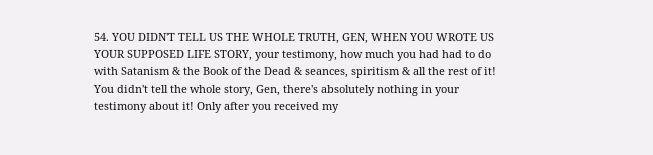54. YOU DIDN'T TELL US THE WHOLE TRUTH, GEN, WHEN YOU WROTE US YOUR SUPPOSED LIFE STORY, your testimony, how much you had had to do with Satanism & the Book of the Dead & seances, spiritism & all the rest of it! You didn't tell the whole story, Gen, there's absolutely nothing in your testimony about it! Only after you received my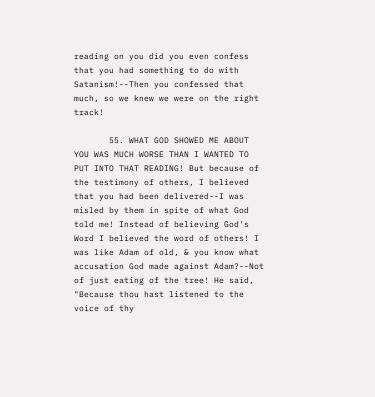reading on you did you even confess that you had something to do with Satanism!--Then you confessed that much, so we knew we were on the right track!

       55. WHAT GOD SHOWED ME ABOUT YOU WAS MUCH WORSE THAN I WANTED TO PUT INTO THAT READING! But because of the testimony of others, I believed that you had been delivered--I was misled by them in spite of what God told me! Instead of believing God's Word I believed the word of others! I was like Adam of old, & you know what accusation God made against Adam?--Not of just eating of the tree! He said, "Because thou hast listened to the voice of thy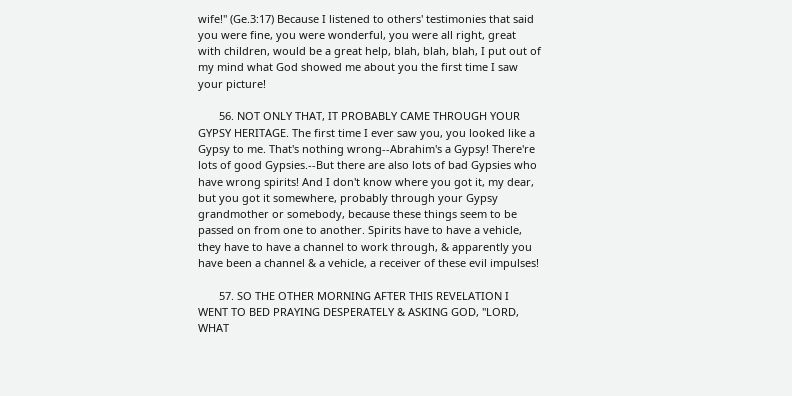wife!" (Ge.3:17) Because I listened to others' testimonies that said you were fine, you were wonderful, you were all right, great with children, would be a great help, blah, blah, blah, I put out of my mind what God showed me about you the first time I saw your picture!

       56. NOT ONLY THAT, IT PROBABLY CAME THROUGH YOUR GYPSY HERITAGE. The first time I ever saw you, you looked like a Gypsy to me. That's nothing wrong--Abrahim's a Gypsy! There're lots of good Gypsies.--But there are also lots of bad Gypsies who have wrong spirits! And I don't know where you got it, my dear, but you got it somewhere, probably through your Gypsy grandmother or somebody, because these things seem to be passed on from one to another. Spirits have to have a vehicle, they have to have a channel to work through, & apparently you have been a channel & a vehicle, a receiver of these evil impulses!

       57. SO THE OTHER MORNING AFTER THIS REVELATION I WENT TO BED PRAYING DESPERATELY & ASKING GOD, "LORD, WHAT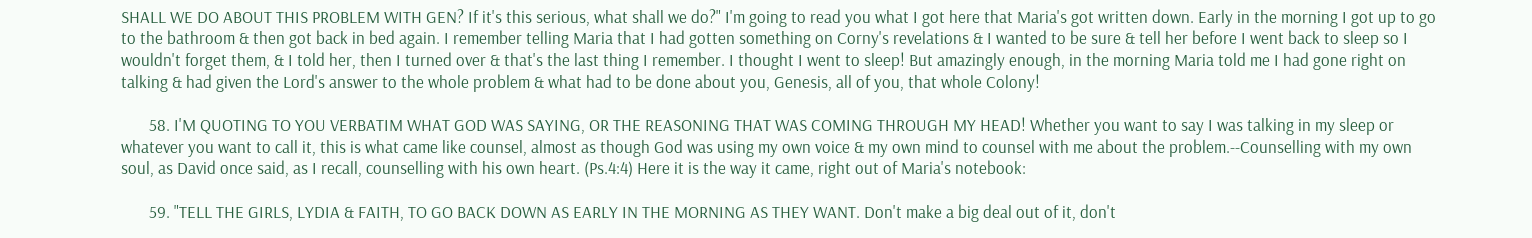SHALL WE DO ABOUT THIS PROBLEM WITH GEN? If it's this serious, what shall we do?" I'm going to read you what I got here that Maria's got written down. Early in the morning I got up to go to the bathroom & then got back in bed again. I remember telling Maria that I had gotten something on Corny's revelations & I wanted to be sure & tell her before I went back to sleep so I wouldn't forget them, & I told her, then I turned over & that's the last thing I remember. I thought I went to sleep! But amazingly enough, in the morning Maria told me I had gone right on talking & had given the Lord's answer to the whole problem & what had to be done about you, Genesis, all of you, that whole Colony!

       58. I'M QUOTING TO YOU VERBATIM WHAT GOD WAS SAYING, OR THE REASONING THAT WAS COMING THROUGH MY HEAD! Whether you want to say I was talking in my sleep or whatever you want to call it, this is what came like counsel, almost as though God was using my own voice & my own mind to counsel with me about the problem.--Counselling with my own soul, as David once said, as I recall, counselling with his own heart. (Ps.4:4) Here it is the way it came, right out of Maria's notebook:

       59. "TELL THE GIRLS, LYDIA & FAITH, TO GO BACK DOWN AS EARLY IN THE MORNING AS THEY WANT. Don't make a big deal out of it, don't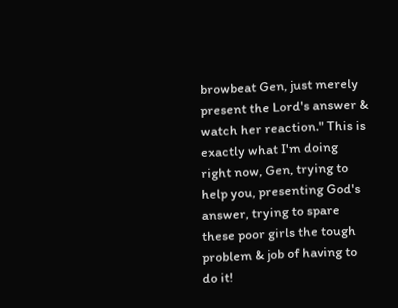browbeat Gen, just merely present the Lord's answer & watch her reaction." This is exactly what I'm doing right now, Gen, trying to help you, presenting God's answer, trying to spare these poor girls the tough problem & job of having to do it!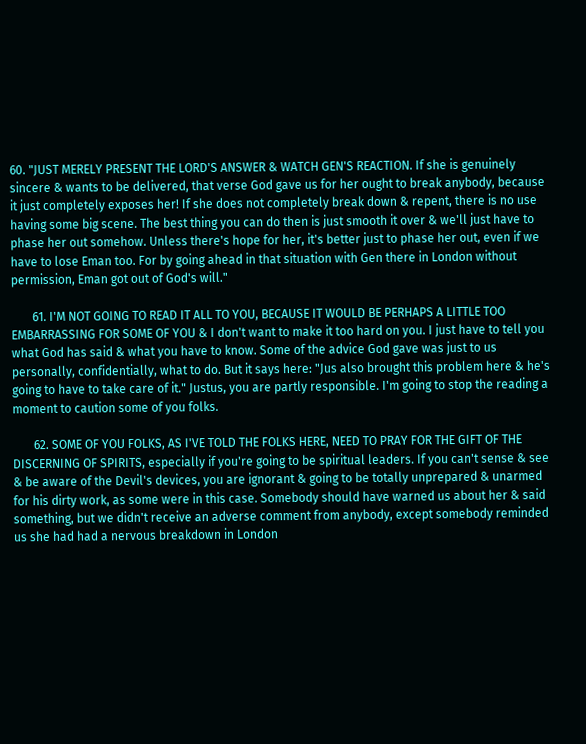60. "JUST MERELY PRESENT THE LORD'S ANSWER & WATCH GEN'S REACTION. If she is genuinely sincere & wants to be delivered, that verse God gave us for her ought to break anybody, because it just completely exposes her! If she does not completely break down & repent, there is no use having some big scene. The best thing you can do then is just smooth it over & we'll just have to phase her out somehow. Unless there's hope for her, it's better just to phase her out, even if we have to lose Eman too. For by going ahead in that situation with Gen there in London without permission, Eman got out of God's will."

       61. I'M NOT GOING TO READ IT ALL TO YOU, BECAUSE IT WOULD BE PERHAPS A LITTLE TOO EMBARRASSING FOR SOME OF YOU & I don't want to make it too hard on you. I just have to tell you what God has said & what you have to know. Some of the advice God gave was just to us personally, confidentially, what to do. But it says here: "Jus also brought this problem here & he's going to have to take care of it." Justus, you are partly responsible. I'm going to stop the reading a moment to caution some of you folks.

       62. SOME OF YOU FOLKS, AS I'VE TOLD THE FOLKS HERE, NEED TO PRAY FOR THE GIFT OF THE DISCERNING OF SPIRITS, especially if you're going to be spiritual leaders. If you can't sense & see & be aware of the Devil's devices, you are ignorant & going to be totally unprepared & unarmed for his dirty work, as some were in this case. Somebody should have warned us about her & said something, but we didn't receive an adverse comment from anybody, except somebody reminded us she had had a nervous breakdown in London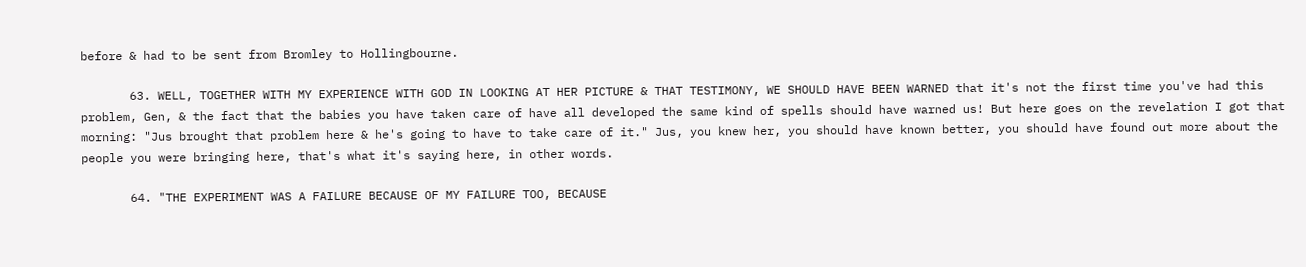before & had to be sent from Bromley to Hollingbourne.

       63. WELL, TOGETHER WITH MY EXPERIENCE WITH GOD IN LOOKING AT HER PICTURE & THAT TESTIMONY, WE SHOULD HAVE BEEN WARNED that it's not the first time you've had this problem, Gen, & the fact that the babies you have taken care of have all developed the same kind of spells should have warned us! But here goes on the revelation I got that morning: "Jus brought that problem here & he's going to have to take care of it." Jus, you knew her, you should have known better, you should have found out more about the people you were bringing here, that's what it's saying here, in other words.

       64. "THE EXPERIMENT WAS A FAILURE BECAUSE OF MY FAILURE TOO, BECAUSE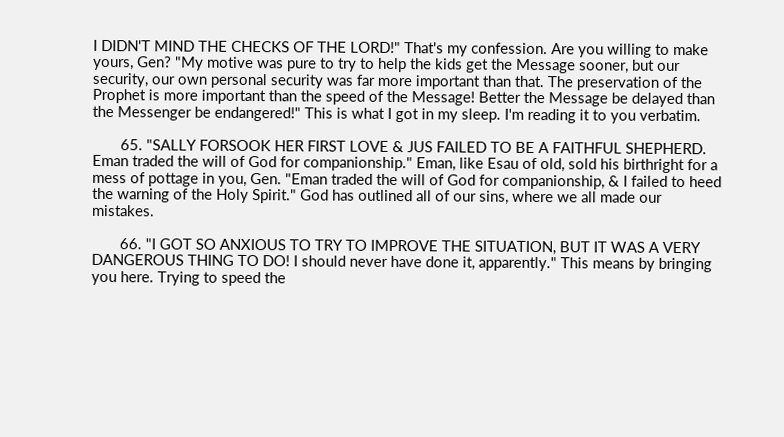I DIDN'T MIND THE CHECKS OF THE LORD!" That's my confession. Are you willing to make yours, Gen? "My motive was pure to try to help the kids get the Message sooner, but our security, our own personal security was far more important than that. The preservation of the Prophet is more important than the speed of the Message! Better the Message be delayed than the Messenger be endangered!" This is what I got in my sleep. I'm reading it to you verbatim.

       65. "SALLY FORSOOK HER FIRST LOVE & JUS FAILED TO BE A FAITHFUL SHEPHERD. Eman traded the will of God for companionship." Eman, like Esau of old, sold his birthright for a mess of pottage in you, Gen. "Eman traded the will of God for companionship, & I failed to heed the warning of the Holy Spirit." God has outlined all of our sins, where we all made our mistakes.

       66. "I GOT SO ANXIOUS TO TRY TO IMPROVE THE SITUATION, BUT IT WAS A VERY DANGEROUS THING TO DO! I should never have done it, apparently." This means by bringing you here. Trying to speed the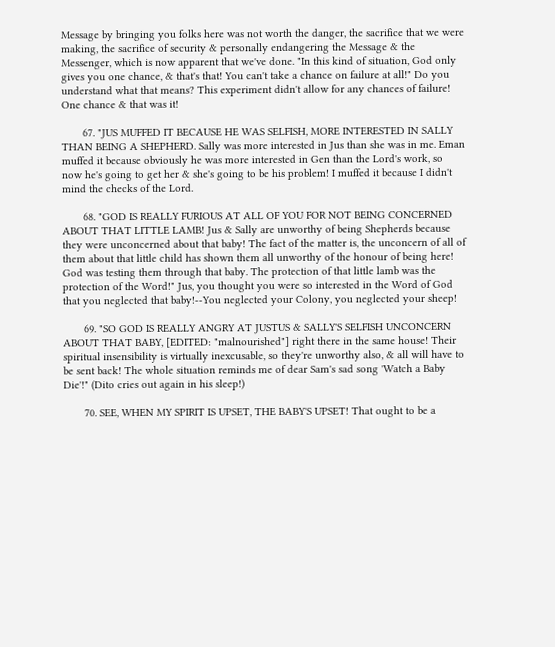Message by bringing you folks here was not worth the danger, the sacrifice that we were making, the sacrifice of security & personally endangering the Message & the Messenger, which is now apparent that we've done. "In this kind of situation, God only gives you one chance, & that's that! You can't take a chance on failure at all!" Do you understand what that means? This experiment didn't allow for any chances of failure! One chance & that was it!

       67. "JUS MUFFED IT BECAUSE HE WAS SELFISH, MORE INTERESTED IN SALLY THAN BEING A SHEPHERD. Sally was more interested in Jus than she was in me. Eman muffed it because obviously he was more interested in Gen than the Lord's work, so now he's going to get her & she's going to be his problem! I muffed it because I didn't mind the checks of the Lord.

       68. "GOD IS REALLY FURIOUS AT ALL OF YOU FOR NOT BEING CONCERNED ABOUT THAT LITTLE LAMB! Jus & Sally are unworthy of being Shepherds because they were unconcerned about that baby! The fact of the matter is, the unconcern of all of them about that little child has shown them all unworthy of the honour of being here! God was testing them through that baby. The protection of that little lamb was the protection of the Word!" Jus, you thought you were so interested in the Word of God that you neglected that baby!--You neglected your Colony, you neglected your sheep!

       69. "SO GOD IS REALLY ANGRY AT JUSTUS & SALLY'S SELFISH UNCONCERN ABOUT THAT BABY, [EDITED: "malnourished"] right there in the same house! Their spiritual insensibility is virtually inexcusable, so they're unworthy also, & all will have to be sent back! The whole situation reminds me of dear Sam's sad song 'Watch a Baby Die'!" (Dito cries out again in his sleep!)

       70. SEE, WHEN MY SPIRIT IS UPSET, THE BABY'S UPSET! That ought to be a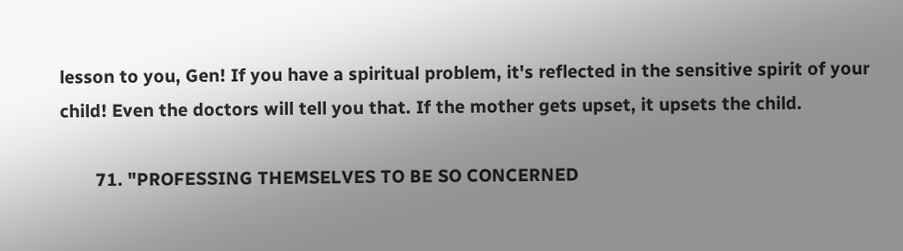lesson to you, Gen! If you have a spiritual problem, it's reflected in the sensitive spirit of your child! Even the doctors will tell you that. If the mother gets upset, it upsets the child.

       71. "PROFESSING THEMSELVES TO BE SO CONCERNED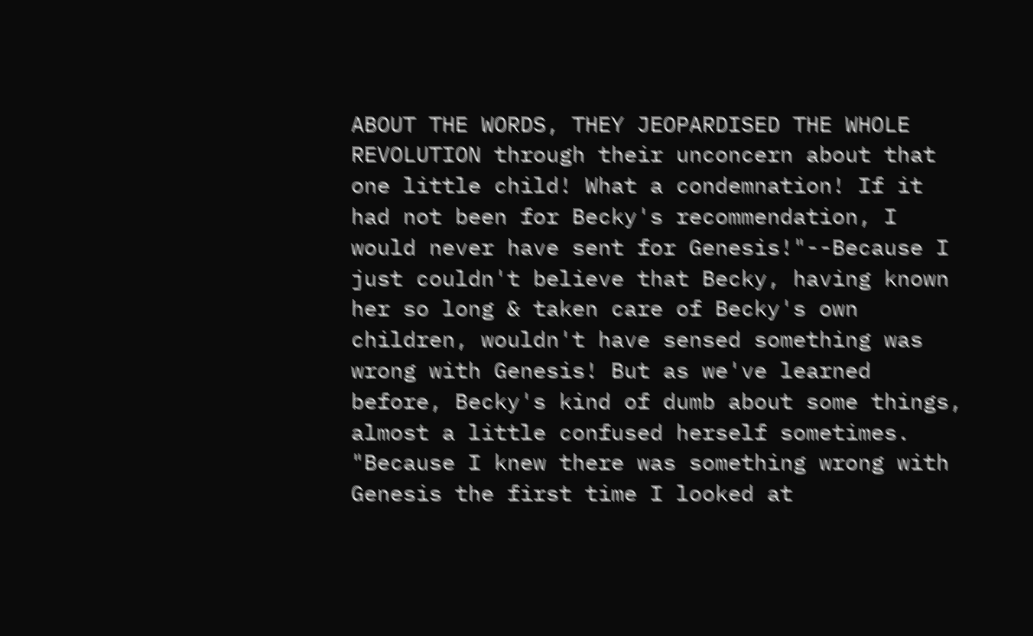ABOUT THE WORDS, THEY JEOPARDISED THE WHOLE REVOLUTION through their unconcern about that one little child! What a condemnation! If it had not been for Becky's recommendation, I would never have sent for Genesis!"--Because I just couldn't believe that Becky, having known her so long & taken care of Becky's own children, wouldn't have sensed something was wrong with Genesis! But as we've learned before, Becky's kind of dumb about some things, almost a little confused herself sometimes. "Because I knew there was something wrong with Genesis the first time I looked at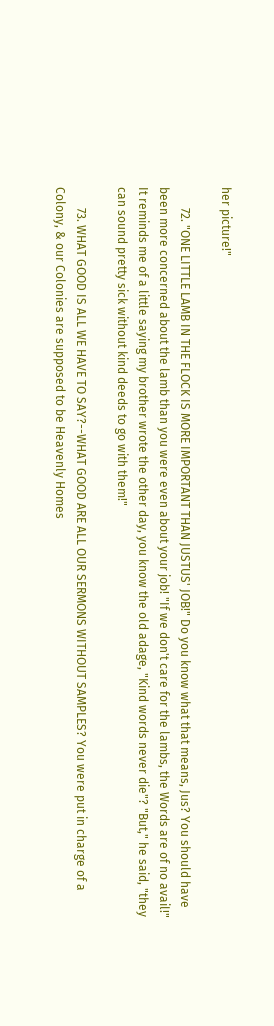her picture!"

       72. "ONE LITTLE LAMB IN THE FLOCK IS MORE IMPORTANT THAN JUSTUS' JOB!" Do you know what that means, Jus? You should have been more concerned about the lamb than you were even about your job! "If we don't care for the lambs, the Words are of no avail!" It reminds me of a little saying my brother wrote the other day, you know the old adage, "Kind words never die"? "But," he said, "they can sound pretty sick without kind deeds to go with them!"

       73. WHAT GOOD IS ALL WE HAVE TO SAY?--WHAT GOOD ARE ALL OUR SERMONS WITHOUT SAMPLES? You were put in charge of a Colony, & our Colonies are supposed to be Heavenly Homes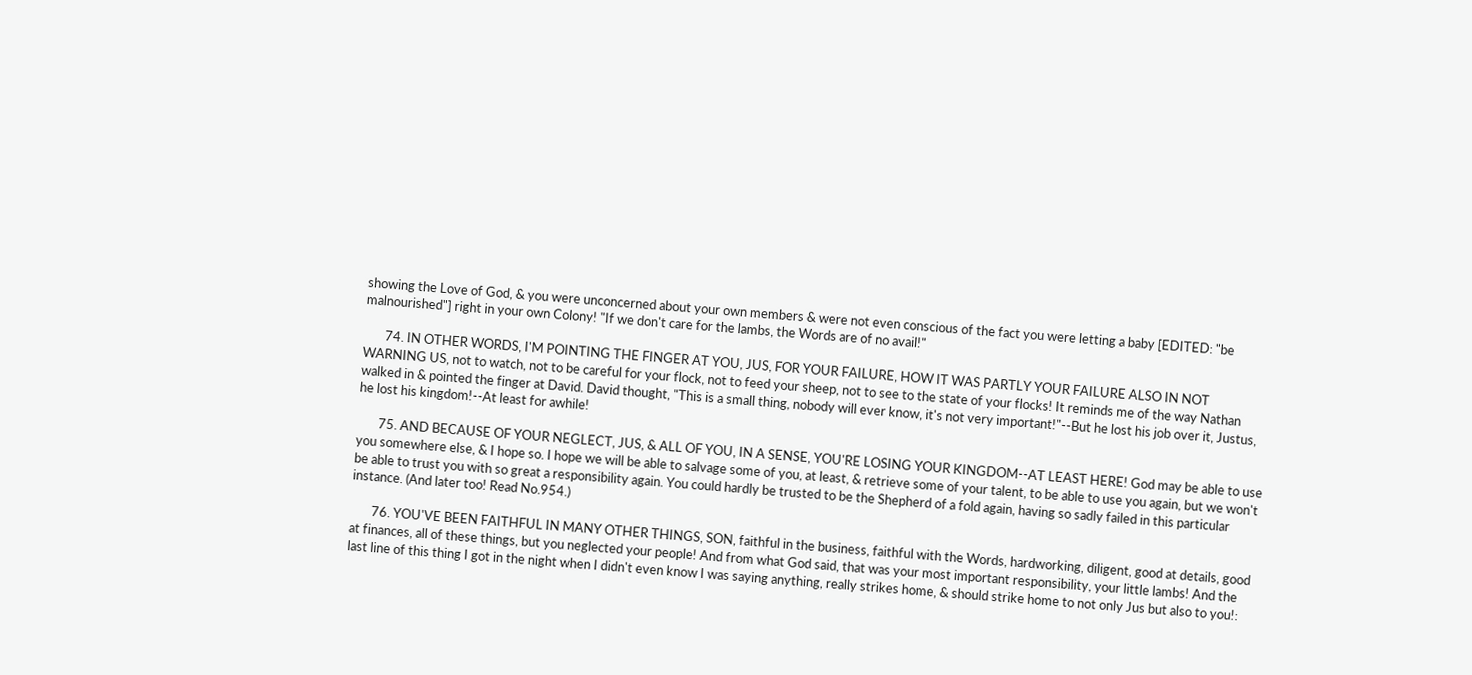showing the Love of God, & you were unconcerned about your own members & were not even conscious of the fact you were letting a baby [EDITED: "be malnourished"] right in your own Colony! "If we don't care for the lambs, the Words are of no avail!"

       74. IN OTHER WORDS, I'M POINTING THE FINGER AT YOU, JUS, FOR YOUR FAILURE, HOW IT WAS PARTLY YOUR FAILURE ALSO IN NOT WARNING US, not to watch, not to be careful for your flock, not to feed your sheep, not to see to the state of your flocks! It reminds me of the way Nathan walked in & pointed the finger at David. David thought, "This is a small thing, nobody will ever know, it's not very important!"--But he lost his job over it, Justus, he lost his kingdom!--At least for awhile!

       75. AND BECAUSE OF YOUR NEGLECT, JUS, & ALL OF YOU, IN A SENSE, YOU'RE LOSING YOUR KINGDOM--AT LEAST HERE! God may be able to use you somewhere else, & I hope so. I hope we will be able to salvage some of you, at least, & retrieve some of your talent, to be able to use you again, but we won't be able to trust you with so great a responsibility again. You could hardly be trusted to be the Shepherd of a fold again, having so sadly failed in this particular instance. (And later too! Read No.954.)

       76. YOU'VE BEEN FAITHFUL IN MANY OTHER THINGS, SON, faithful in the business, faithful with the Words, hardworking, diligent, good at details, good at finances, all of these things, but you neglected your people! And from what God said, that was your most important responsibility, your little lambs! And the last line of this thing I got in the night when I didn't even know I was saying anything, really strikes home, & should strike home to not only Jus but also to you!: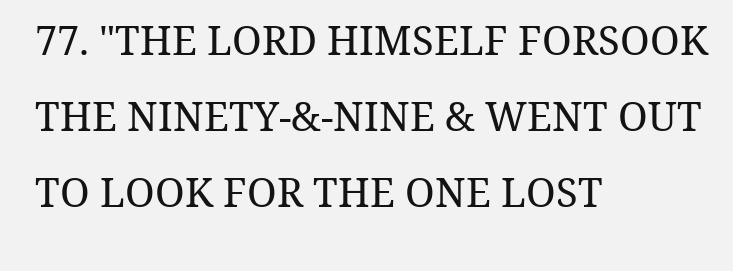77. "THE LORD HIMSELF FORSOOK THE NINETY-&-NINE & WENT OUT TO LOOK FOR THE ONE LOST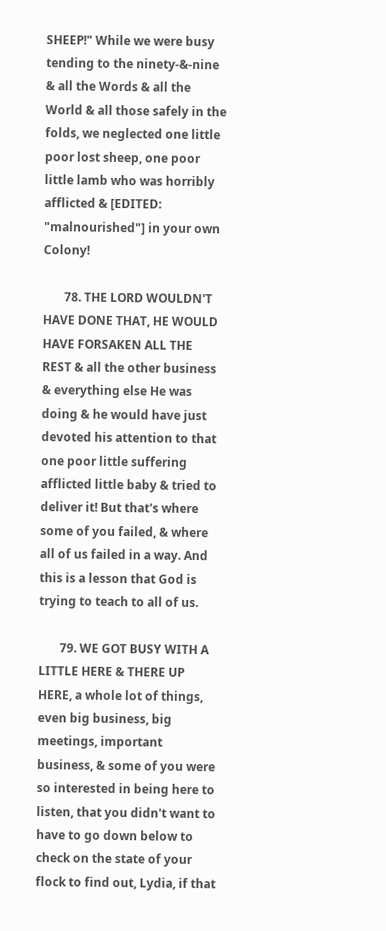SHEEP!" While we were busy tending to the ninety-&-nine & all the Words & all the World & all those safely in the folds, we neglected one little poor lost sheep, one poor little lamb who was horribly afflicted & [EDITED: "malnourished"] in your own Colony!

       78. THE LORD WOULDN'T HAVE DONE THAT, HE WOULD HAVE FORSAKEN ALL THE REST & all the other business & everything else He was doing & he would have just devoted his attention to that one poor little suffering afflicted little baby & tried to deliver it! But that's where some of you failed, & where all of us failed in a way. And this is a lesson that God is trying to teach to all of us.

       79. WE GOT BUSY WITH A LITTLE HERE & THERE UP HERE, a whole lot of things, even big business, big meetings, important business, & some of you were so interested in being here to listen, that you didn't want to have to go down below to check on the state of your flock to find out, Lydia, if that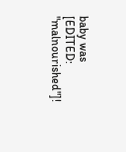baby was [EDITED: "malnourished"]!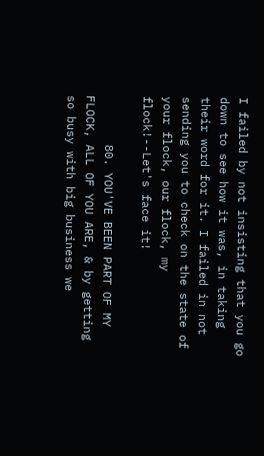I failed by not insisting that you go down to see how it was, in taking their word for it. I failed in not sending you to check on the state of your flock, our flock, my flock!--Let's face it!

       80. YOU'VE BEEN PART OF MY FLOCK, ALL OF YOU ARE, & by getting so busy with big business we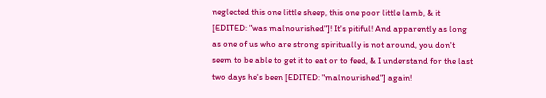neglected this one little sheep, this one poor little lamb, & it [EDITED: "was malnourished"]! It's pitiful! And apparently as long as one of us who are strong spiritually is not around, you don't seem to be able to get it to eat or to feed, & I understand for the last two days he's been [EDITED: "malnourished"] again!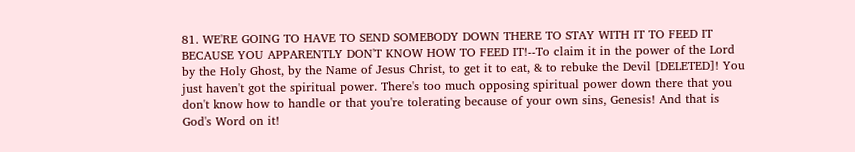81. WE'RE GOING TO HAVE TO SEND SOMEBODY DOWN THERE TO STAY WITH IT TO FEED IT BECAUSE YOU APPARENTLY DON'T KNOW HOW TO FEED IT!--To claim it in the power of the Lord by the Holy Ghost, by the Name of Jesus Christ, to get it to eat, & to rebuke the Devil [DELETED]! You just haven't got the spiritual power. There's too much opposing spiritual power down there that you don't know how to handle or that you're tolerating because of your own sins, Genesis! And that is God's Word on it!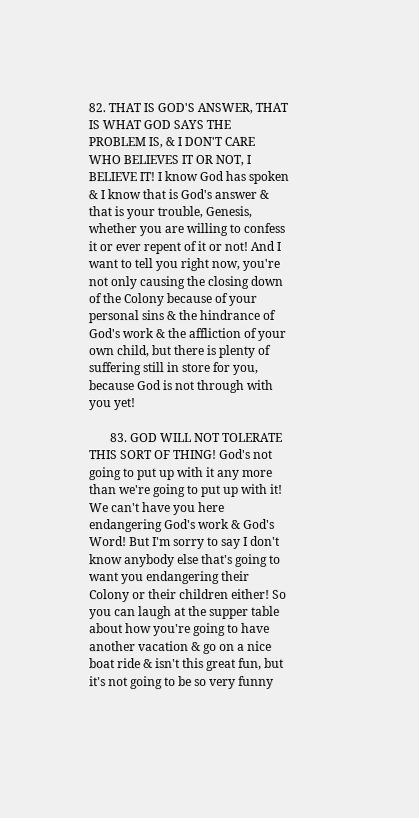82. THAT IS GOD'S ANSWER, THAT IS WHAT GOD SAYS THE PROBLEM IS, & I DON'T CARE WHO BELIEVES IT OR NOT, I BELIEVE IT! I know God has spoken & I know that is God's answer & that is your trouble, Genesis, whether you are willing to confess it or ever repent of it or not! And I want to tell you right now, you're not only causing the closing down of the Colony because of your personal sins & the hindrance of God's work & the affliction of your own child, but there is plenty of suffering still in store for you, because God is not through with you yet!

       83. GOD WILL NOT TOLERATE THIS SORT OF THING! God's not going to put up with it any more than we're going to put up with it! We can't have you here endangering God's work & God's Word! But I'm sorry to say I don't know anybody else that's going to want you endangering their Colony or their children either! So you can laugh at the supper table about how you're going to have another vacation & go on a nice boat ride & isn't this great fun, but it's not going to be so very funny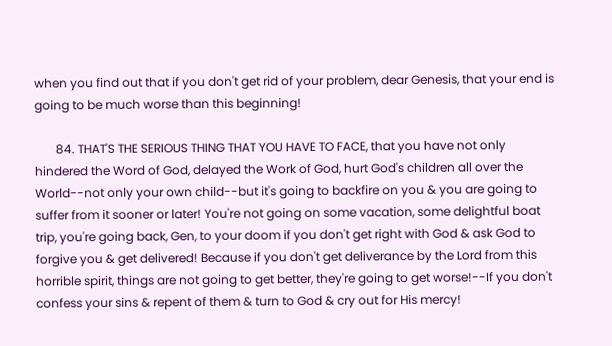when you find out that if you don't get rid of your problem, dear Genesis, that your end is going to be much worse than this beginning!

       84. THAT'S THE SERIOUS THING THAT YOU HAVE TO FACE, that you have not only hindered the Word of God, delayed the Work of God, hurt God's children all over the World--not only your own child--but it's going to backfire on you & you are going to suffer from it sooner or later! You're not going on some vacation, some delightful boat trip, you're going back, Gen, to your doom if you don't get right with God & ask God to forgive you & get delivered! Because if you don't get deliverance by the Lord from this horrible spirit, things are not going to get better, they're going to get worse!--If you don't confess your sins & repent of them & turn to God & cry out for His mercy!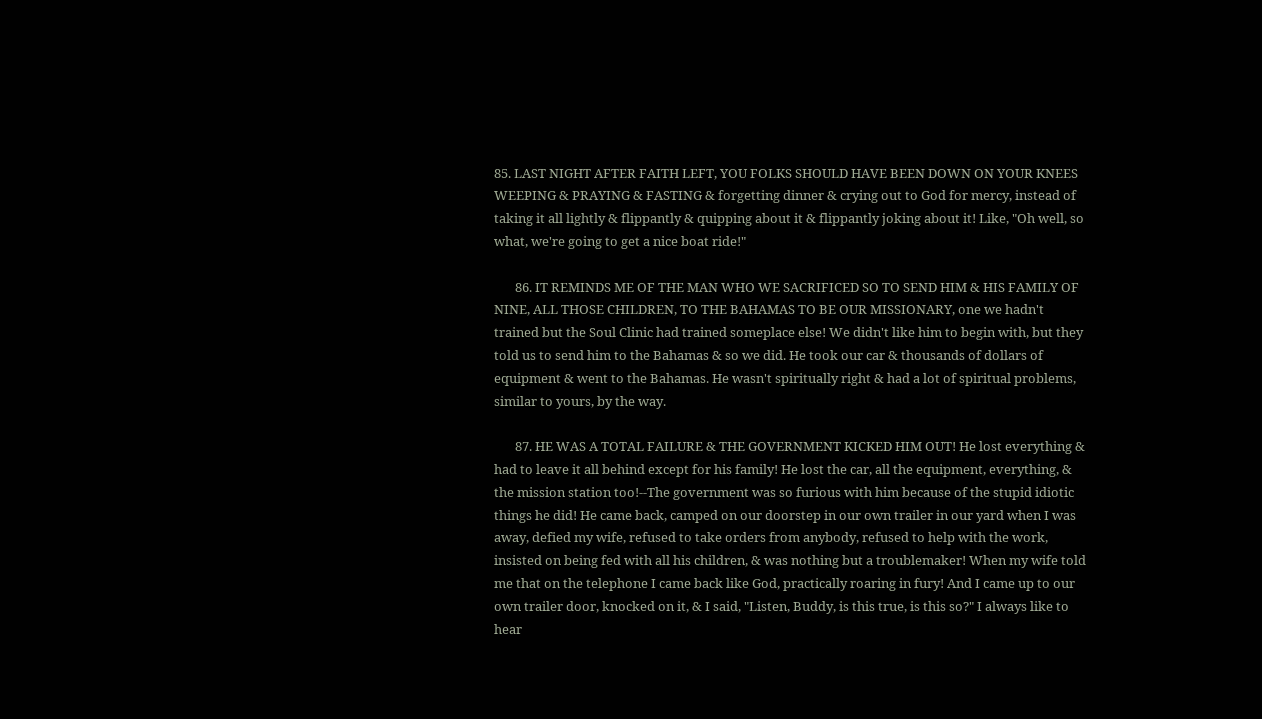85. LAST NIGHT AFTER FAITH LEFT, YOU FOLKS SHOULD HAVE BEEN DOWN ON YOUR KNEES WEEPING & PRAYING & FASTING & forgetting dinner & crying out to God for mercy, instead of taking it all lightly & flippantly & quipping about it & flippantly joking about it! Like, "Oh well, so what, we're going to get a nice boat ride!"

       86. IT REMINDS ME OF THE MAN WHO WE SACRIFICED SO TO SEND HIM & HIS FAMILY OF NINE, ALL THOSE CHILDREN, TO THE BAHAMAS TO BE OUR MISSIONARY, one we hadn't trained but the Soul Clinic had trained someplace else! We didn't like him to begin with, but they told us to send him to the Bahamas & so we did. He took our car & thousands of dollars of equipment & went to the Bahamas. He wasn't spiritually right & had a lot of spiritual problems, similar to yours, by the way.

       87. HE WAS A TOTAL FAILURE & THE GOVERNMENT KICKED HIM OUT! He lost everything & had to leave it all behind except for his family! He lost the car, all the equipment, everything, & the mission station too!--The government was so furious with him because of the stupid idiotic things he did! He came back, camped on our doorstep in our own trailer in our yard when I was away, defied my wife, refused to take orders from anybody, refused to help with the work, insisted on being fed with all his children, & was nothing but a troublemaker! When my wife told me that on the telephone I came back like God, practically roaring in fury! And I came up to our own trailer door, knocked on it, & I said, "Listen, Buddy, is this true, is this so?" I always like to hear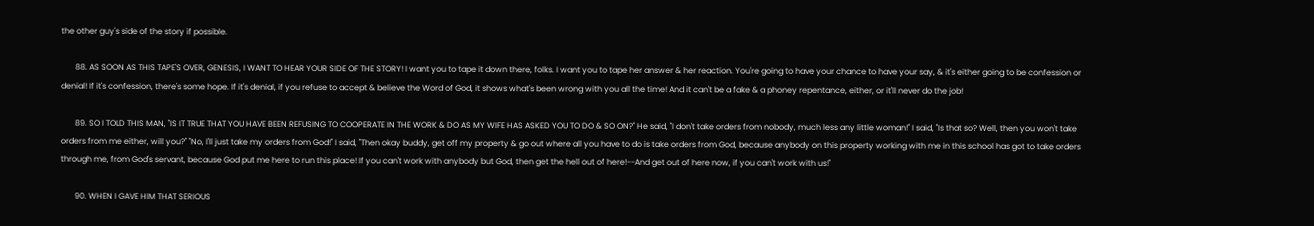the other guy's side of the story if possible.

       88. AS SOON AS THIS TAPE'S OVER, GENESIS, I WANT TO HEAR YOUR SIDE OF THE STORY! I want you to tape it down there, folks. I want you to tape her answer & her reaction. You're going to have your chance to have your say, & it's either going to be confession or denial! If it's confession, there's some hope. If it's denial, if you refuse to accept & believe the Word of God, it shows what's been wrong with you all the time! And it can't be a fake & a phoney repentance, either, or it'll never do the job!

       89. SO I TOLD THIS MAN, "IS IT TRUE THAT YOU HAVE BEEN REFUSING TO COOPERATE IN THE WORK & DO AS MY WIFE HAS ASKED YOU TO DO & SO ON?" He said, "I don't take orders from nobody, much less any little woman!" I said, "Is that so? Well, then you won't take orders from me either, will you?" "No, I'll just take my orders from God!" I said, "Then okay buddy, get off my property & go out where all you have to do is take orders from God, because anybody on this property working with me in this school has got to take orders through me, from God's servant, because God put me here to run this place! If you can't work with anybody but God, then get the hell out of here!--And get out of here now, if you can't work with us!"

       90. WHEN I GAVE HIM THAT SERIOUS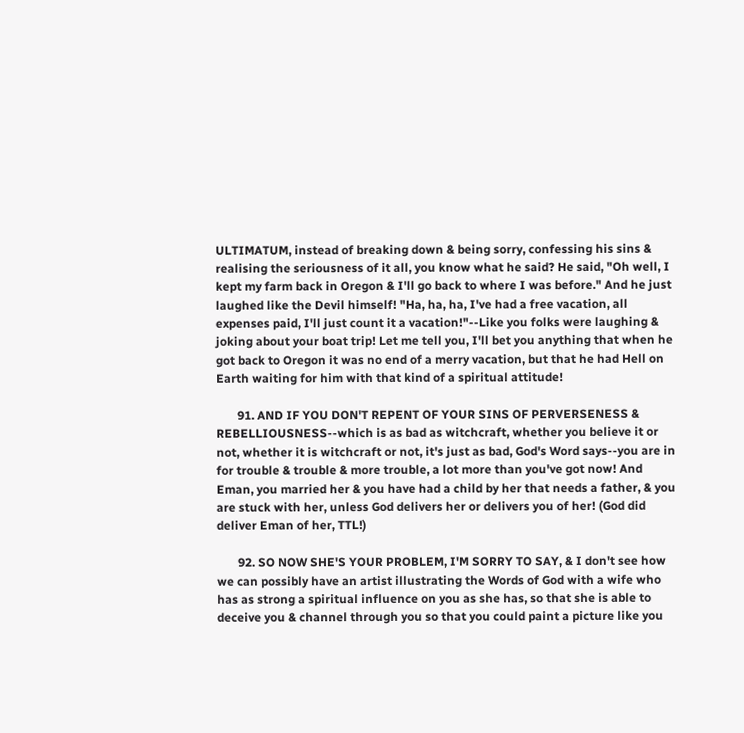ULTIMATUM, instead of breaking down & being sorry, confessing his sins & realising the seriousness of it all, you know what he said? He said, "Oh well, I kept my farm back in Oregon & I'll go back to where I was before." And he just laughed like the Devil himself! "Ha, ha, ha, I've had a free vacation, all expenses paid, I'll just count it a vacation!"--Like you folks were laughing & joking about your boat trip! Let me tell you, I'll bet you anything that when he got back to Oregon it was no end of a merry vacation, but that he had Hell on Earth waiting for him with that kind of a spiritual attitude!

       91. AND IF YOU DON'T REPENT OF YOUR SINS OF PERVERSENESS & REBELLIOUSNESS--which is as bad as witchcraft, whether you believe it or not, whether it is witchcraft or not, it's just as bad, God's Word says--you are in for trouble & trouble & more trouble, a lot more than you've got now! And Eman, you married her & you have had a child by her that needs a father, & you are stuck with her, unless God delivers her or delivers you of her! (God did deliver Eman of her, TTL!)

       92. SO NOW SHE'S YOUR PROBLEM, I'M SORRY TO SAY, & I don't see how we can possibly have an artist illustrating the Words of God with a wife who has as strong a spiritual influence on you as she has, so that she is able to deceive you & channel through you so that you could paint a picture like you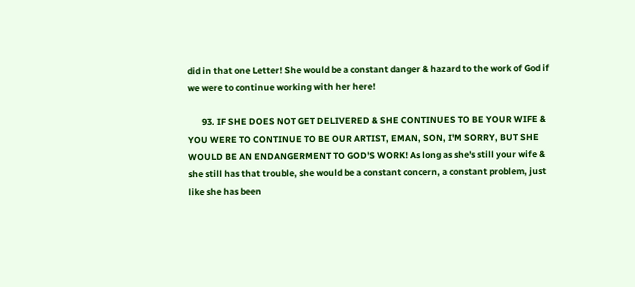did in that one Letter! She would be a constant danger & hazard to the work of God if we were to continue working with her here!

       93. IF SHE DOES NOT GET DELIVERED & SHE CONTINUES TO BE YOUR WIFE & YOU WERE TO CONTINUE TO BE OUR ARTIST, EMAN, SON, I'M SORRY, BUT SHE WOULD BE AN ENDANGERMENT TO GOD'S WORK! As long as she's still your wife & she still has that trouble, she would be a constant concern, a constant problem, just like she has been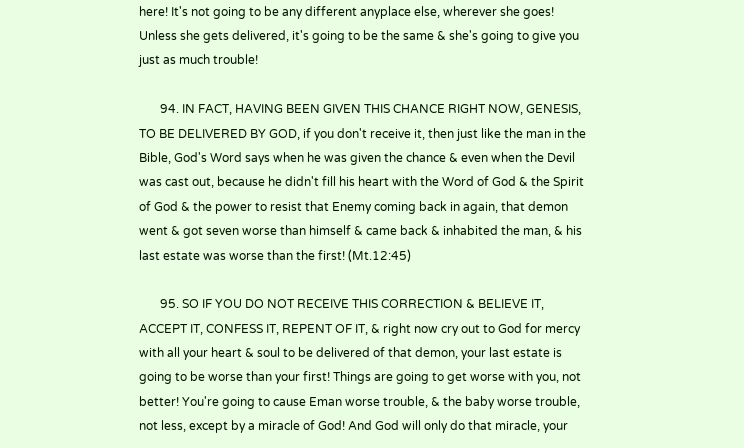here! It's not going to be any different anyplace else, wherever she goes! Unless she gets delivered, it's going to be the same & she's going to give you just as much trouble!

       94. IN FACT, HAVING BEEN GIVEN THIS CHANCE RIGHT NOW, GENESIS, TO BE DELIVERED BY GOD, if you don't receive it, then just like the man in the Bible, God's Word says when he was given the chance & even when the Devil was cast out, because he didn't fill his heart with the Word of God & the Spirit of God & the power to resist that Enemy coming back in again, that demon went & got seven worse than himself & came back & inhabited the man, & his last estate was worse than the first! (Mt.12:45)

       95. SO IF YOU DO NOT RECEIVE THIS CORRECTION & BELIEVE IT, ACCEPT IT, CONFESS IT, REPENT OF IT, & right now cry out to God for mercy with all your heart & soul to be delivered of that demon, your last estate is going to be worse than your first! Things are going to get worse with you, not better! You're going to cause Eman worse trouble, & the baby worse trouble, not less, except by a miracle of God! And God will only do that miracle, your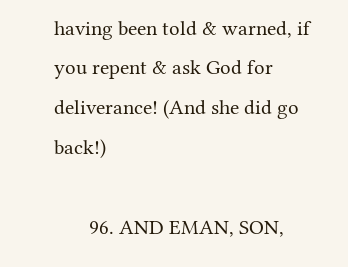having been told & warned, if you repent & ask God for deliverance! (And she did go back!)

       96. AND EMAN, SON,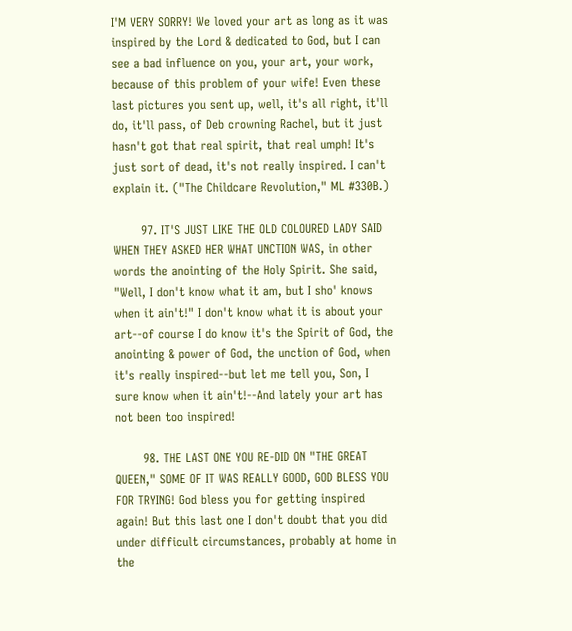I'M VERY SORRY! We loved your art as long as it was inspired by the Lord & dedicated to God, but I can see a bad influence on you, your art, your work, because of this problem of your wife! Even these last pictures you sent up, well, it's all right, it'll do, it'll pass, of Deb crowning Rachel, but it just hasn't got that real spirit, that real umph! It's just sort of dead, it's not really inspired. I can't explain it. ("The Childcare Revolution," ML #330B.)

       97. IT'S JUST LIKE THE OLD COLOURED LADY SAID WHEN THEY ASKED HER WHAT UNCTION WAS, in other words the anointing of the Holy Spirit. She said, "Well, I don't know what it am, but I sho' knows when it ain't!" I don't know what it is about your art--of course I do know it's the Spirit of God, the anointing & power of God, the unction of God, when it's really inspired--but let me tell you, Son, I sure know when it ain't!--And lately your art has not been too inspired!

       98. THE LAST ONE YOU RE-DID ON "THE GREAT QUEEN," SOME OF IT WAS REALLY GOOD, GOD BLESS YOU FOR TRYING! God bless you for getting inspired again! But this last one I don't doubt that you did under difficult circumstances, probably at home in the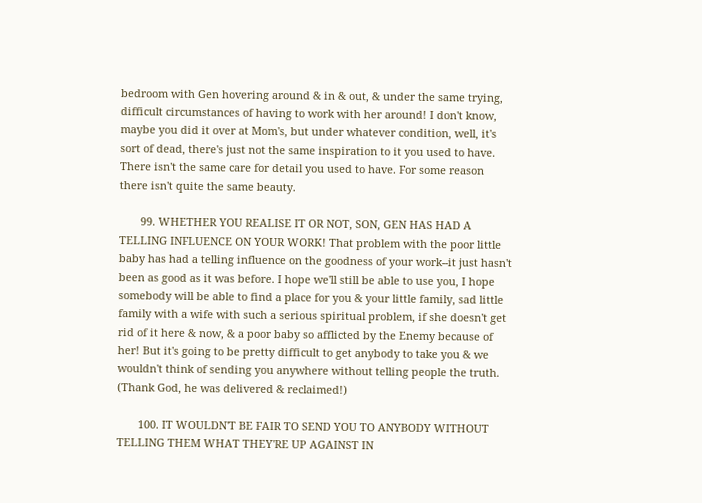bedroom with Gen hovering around & in & out, & under the same trying, difficult circumstances of having to work with her around! I don't know, maybe you did it over at Mom's, but under whatever condition, well, it's sort of dead, there's just not the same inspiration to it you used to have. There isn't the same care for detail you used to have. For some reason there isn't quite the same beauty.

       99. WHETHER YOU REALISE IT OR NOT, SON, GEN HAS HAD A TELLING INFLUENCE ON YOUR WORK! That problem with the poor little baby has had a telling influence on the goodness of your work--it just hasn't been as good as it was before. I hope we'll still be able to use you, I hope somebody will be able to find a place for you & your little family, sad little family with a wife with such a serious spiritual problem, if she doesn't get rid of it here & now, & a poor baby so afflicted by the Enemy because of her! But it's going to be pretty difficult to get anybody to take you & we wouldn't think of sending you anywhere without telling people the truth. (Thank God, he was delivered & reclaimed!)

       100. IT WOULDN'T BE FAIR TO SEND YOU TO ANYBODY WITHOUT TELLING THEM WHAT THEY'RE UP AGAINST IN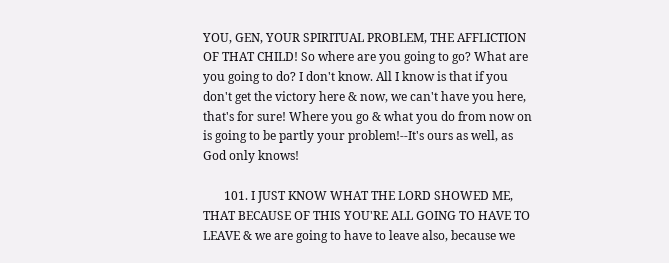YOU, GEN, YOUR SPIRITUAL PROBLEM, THE AFFLICTION OF THAT CHILD! So where are you going to go? What are you going to do? I don't know. All I know is that if you don't get the victory here & now, we can't have you here, that's for sure! Where you go & what you do from now on is going to be partly your problem!--It's ours as well, as God only knows!

       101. I JUST KNOW WHAT THE LORD SHOWED ME, THAT BECAUSE OF THIS YOU'RE ALL GOING TO HAVE TO LEAVE & we are going to have to leave also, because we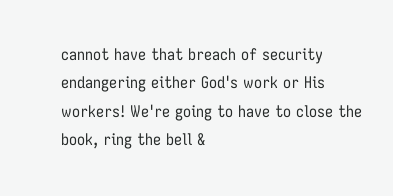cannot have that breach of security endangering either God's work or His workers! We're going to have to close the book, ring the bell &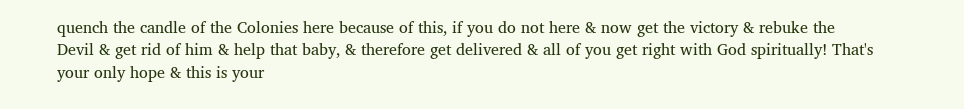quench the candle of the Colonies here because of this, if you do not here & now get the victory & rebuke the Devil & get rid of him & help that baby, & therefore get delivered & all of you get right with God spiritually! That's your only hope & this is your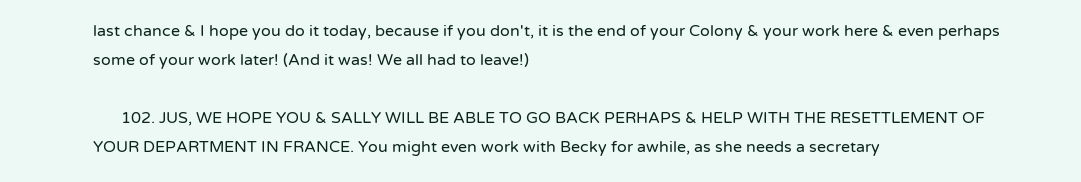last chance & I hope you do it today, because if you don't, it is the end of your Colony & your work here & even perhaps some of your work later! (And it was! We all had to leave!)

       102. JUS, WE HOPE YOU & SALLY WILL BE ABLE TO GO BACK PERHAPS & HELP WITH THE RESETTLEMENT OF YOUR DEPARTMENT IN FRANCE. You might even work with Becky for awhile, as she needs a secretary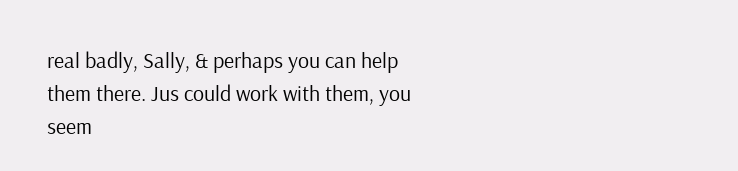real badly, Sally, & perhaps you can help them there. Jus could work with them, you seem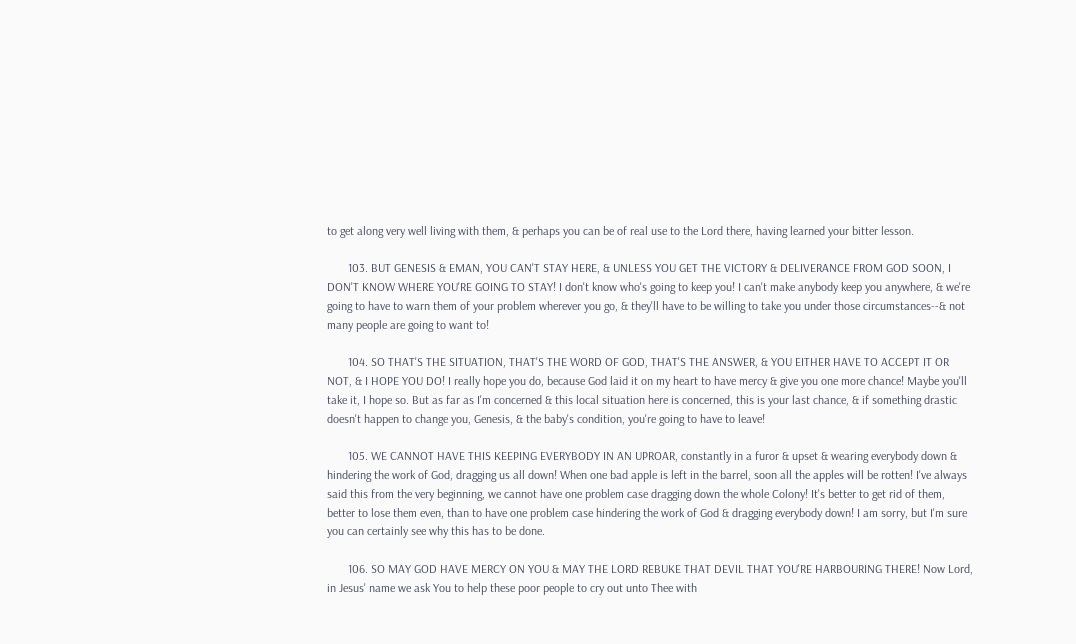to get along very well living with them, & perhaps you can be of real use to the Lord there, having learned your bitter lesson.

       103. BUT GENESIS & EMAN, YOU CAN'T STAY HERE, & UNLESS YOU GET THE VICTORY & DELIVERANCE FROM GOD SOON, I DON'T KNOW WHERE YOU'RE GOING TO STAY! I don't know who's going to keep you! I can't make anybody keep you anywhere, & we're going to have to warn them of your problem wherever you go, & they'll have to be willing to take you under those circumstances--& not many people are going to want to!

       104. SO THAT'S THE SITUATION, THAT'S THE WORD OF GOD, THAT'S THE ANSWER, & YOU EITHER HAVE TO ACCEPT IT OR NOT, & I HOPE YOU DO! I really hope you do, because God laid it on my heart to have mercy & give you one more chance! Maybe you'll take it, I hope so. But as far as I'm concerned & this local situation here is concerned, this is your last chance, & if something drastic doesn't happen to change you, Genesis, & the baby's condition, you're going to have to leave!

       105. WE CANNOT HAVE THIS KEEPING EVERYBODY IN AN UPROAR, constantly in a furor & upset & wearing everybody down & hindering the work of God, dragging us all down! When one bad apple is left in the barrel, soon all the apples will be rotten! I've always said this from the very beginning, we cannot have one problem case dragging down the whole Colony! It's better to get rid of them, better to lose them even, than to have one problem case hindering the work of God & dragging everybody down! I am sorry, but I'm sure you can certainly see why this has to be done.

       106. SO MAY GOD HAVE MERCY ON YOU & MAY THE LORD REBUKE THAT DEVIL THAT YOU'RE HARBOURING THERE! Now Lord, in Jesus' name we ask You to help these poor people to cry out unto Thee with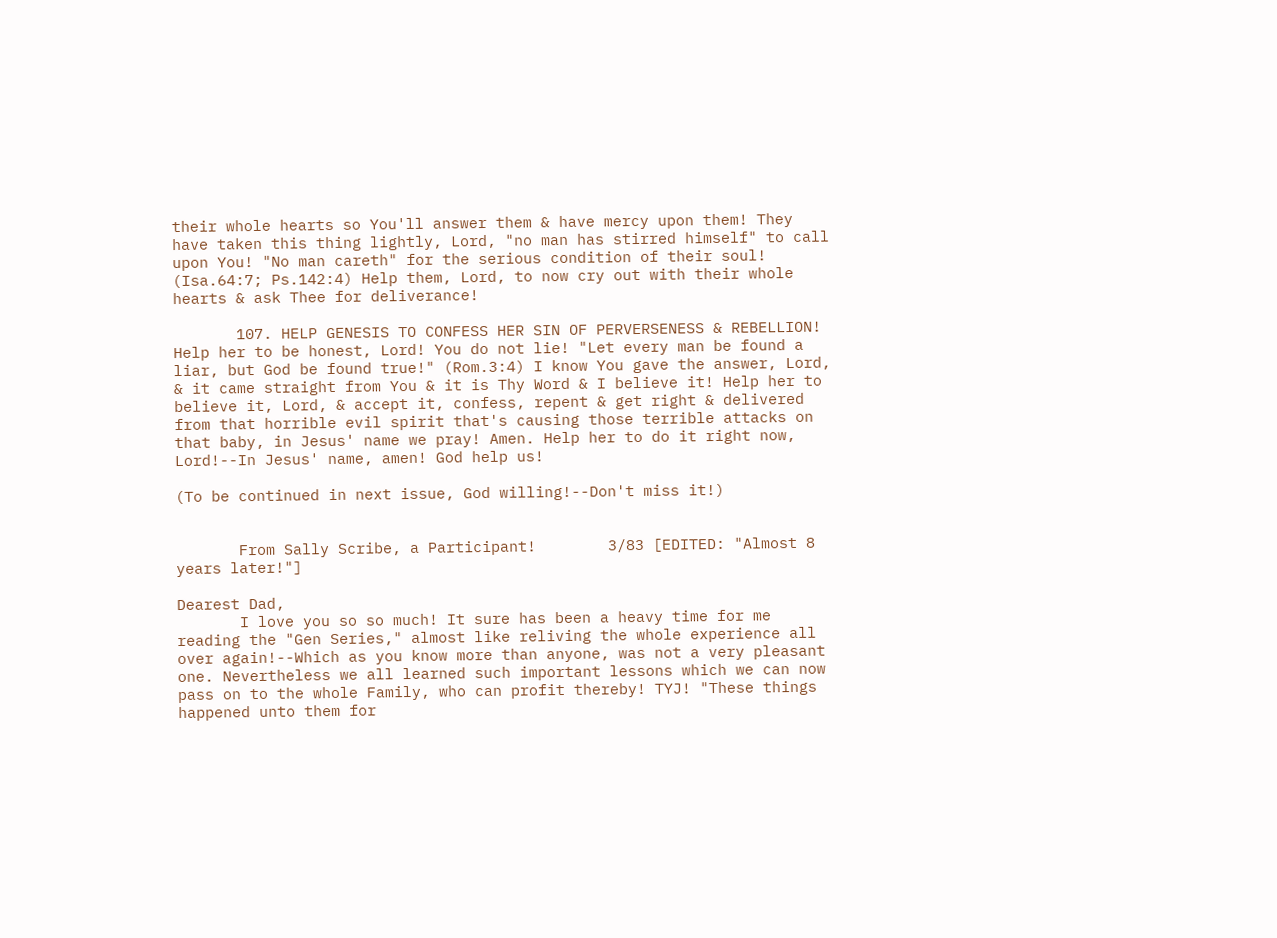their whole hearts so You'll answer them & have mercy upon them! They have taken this thing lightly, Lord, "no man has stirred himself" to call upon You! "No man careth" for the serious condition of their soul! (Isa.64:7; Ps.142:4) Help them, Lord, to now cry out with their whole hearts & ask Thee for deliverance!

       107. HELP GENESIS TO CONFESS HER SIN OF PERVERSENESS & REBELLION! Help her to be honest, Lord! You do not lie! "Let every man be found a liar, but God be found true!" (Rom.3:4) I know You gave the answer, Lord, & it came straight from You & it is Thy Word & I believe it! Help her to believe it, Lord, & accept it, confess, repent & get right & delivered from that horrible evil spirit that's causing those terrible attacks on that baby, in Jesus' name we pray! Amen. Help her to do it right now, Lord!--In Jesus' name, amen! God help us!

(To be continued in next issue, God willing!--Don't miss it!)


       From Sally Scribe, a Participant!        3/83 [EDITED: "Almost 8 years later!"]

Dearest Dad,
       I love you so so much! It sure has been a heavy time for me reading the "Gen Series," almost like reliving the whole experience all over again!--Which as you know more than anyone, was not a very pleasant one. Nevertheless we all learned such important lessons which we can now pass on to the whole Family, who can profit thereby! TYJ! "These things happened unto them for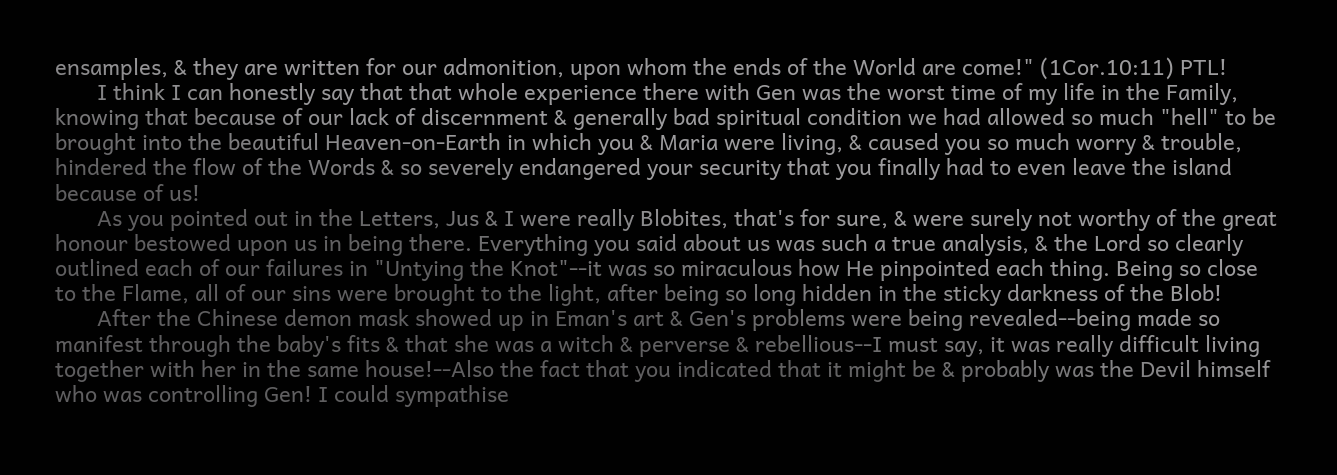ensamples, & they are written for our admonition, upon whom the ends of the World are come!" (1Cor.10:11) PTL!
       I think I can honestly say that that whole experience there with Gen was the worst time of my life in the Family, knowing that because of our lack of discernment & generally bad spiritual condition we had allowed so much "hell" to be brought into the beautiful Heaven-on-Earth in which you & Maria were living, & caused you so much worry & trouble, hindered the flow of the Words & so severely endangered your security that you finally had to even leave the island because of us!
       As you pointed out in the Letters, Jus & I were really Blobites, that's for sure, & were surely not worthy of the great honour bestowed upon us in being there. Everything you said about us was such a true analysis, & the Lord so clearly outlined each of our failures in "Untying the Knot"--it was so miraculous how He pinpointed each thing. Being so close to the Flame, all of our sins were brought to the light, after being so long hidden in the sticky darkness of the Blob!
       After the Chinese demon mask showed up in Eman's art & Gen's problems were being revealed--being made so manifest through the baby's fits & that she was a witch & perverse & rebellious--I must say, it was really difficult living together with her in the same house!--Also the fact that you indicated that it might be & probably was the Devil himself who was controlling Gen! I could sympathise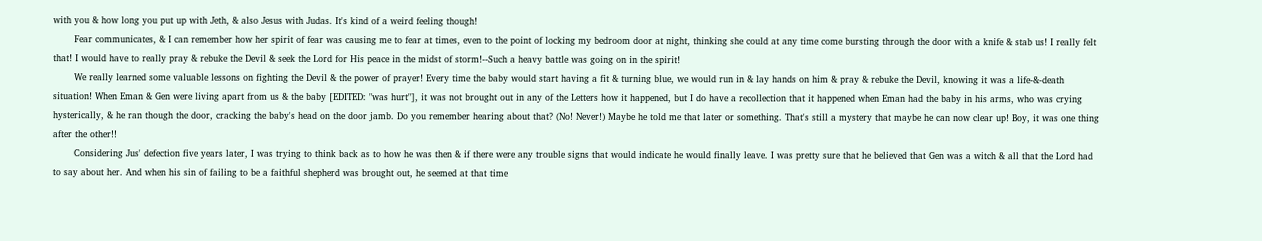with you & how long you put up with Jeth, & also Jesus with Judas. It's kind of a weird feeling though!
       Fear communicates, & I can remember how her spirit of fear was causing me to fear at times, even to the point of locking my bedroom door at night, thinking she could at any time come bursting through the door with a knife & stab us! I really felt that! I would have to really pray & rebuke the Devil & seek the Lord for His peace in the midst of storm!--Such a heavy battle was going on in the spirit!
       We really learned some valuable lessons on fighting the Devil & the power of prayer! Every time the baby would start having a fit & turning blue, we would run in & lay hands on him & pray & rebuke the Devil, knowing it was a life-&-death situation! When Eman & Gen were living apart from us & the baby [EDITED: "was hurt"], it was not brought out in any of the Letters how it happened, but I do have a recollection that it happened when Eman had the baby in his arms, who was crying hysterically, & he ran though the door, cracking the baby's head on the door jamb. Do you remember hearing about that? (No! Never!) Maybe he told me that later or something. That's still a mystery that maybe he can now clear up! Boy, it was one thing after the other!!
       Considering Jus' defection five years later, I was trying to think back as to how he was then & if there were any trouble signs that would indicate he would finally leave. I was pretty sure that he believed that Gen was a witch & all that the Lord had to say about her. And when his sin of failing to be a faithful shepherd was brought out, he seemed at that time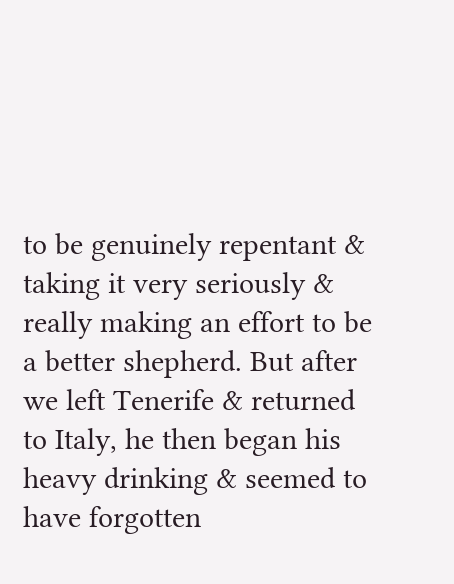to be genuinely repentant & taking it very seriously & really making an effort to be a better shepherd. But after we left Tenerife & returned to Italy, he then began his heavy drinking & seemed to have forgotten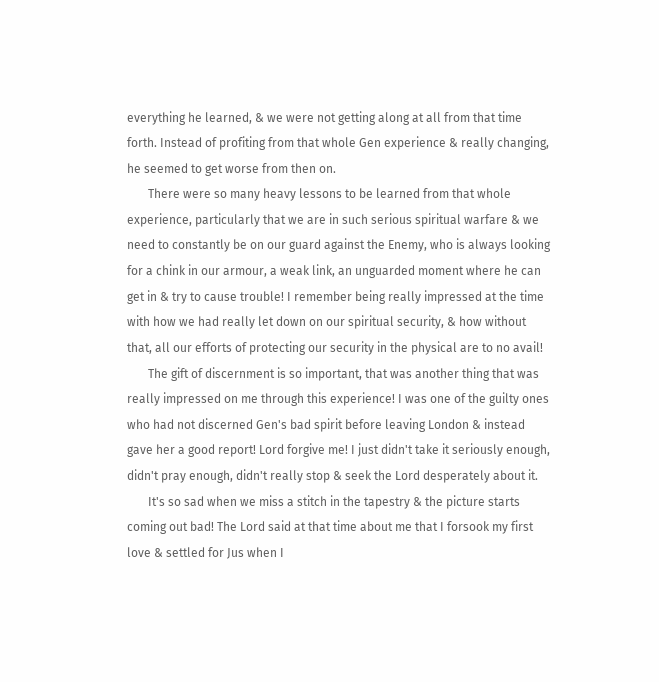everything he learned, & we were not getting along at all from that time forth. Instead of profiting from that whole Gen experience & really changing, he seemed to get worse from then on.
       There were so many heavy lessons to be learned from that whole experience, particularly that we are in such serious spiritual warfare & we need to constantly be on our guard against the Enemy, who is always looking for a chink in our armour, a weak link, an unguarded moment where he can get in & try to cause trouble! I remember being really impressed at the time with how we had really let down on our spiritual security, & how without that, all our efforts of protecting our security in the physical are to no avail!
       The gift of discernment is so important, that was another thing that was really impressed on me through this experience! I was one of the guilty ones who had not discerned Gen's bad spirit before leaving London & instead gave her a good report! Lord forgive me! I just didn't take it seriously enough, didn't pray enough, didn't really stop & seek the Lord desperately about it.
       It's so sad when we miss a stitch in the tapestry & the picture starts coming out bad! The Lord said at that time about me that I forsook my first love & settled for Jus when I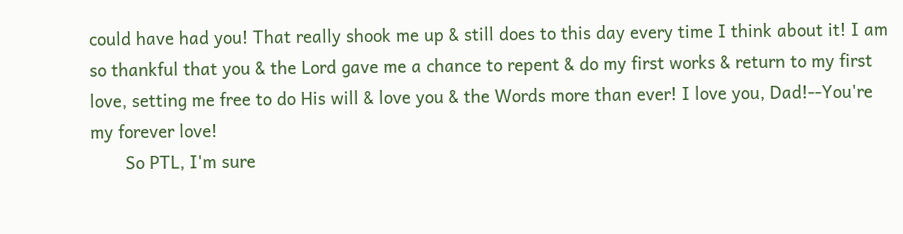could have had you! That really shook me up & still does to this day every time I think about it! I am so thankful that you & the Lord gave me a chance to repent & do my first works & return to my first love, setting me free to do His will & love you & the Words more than ever! I love you, Dad!--You're my forever love!
       So PTL, I'm sure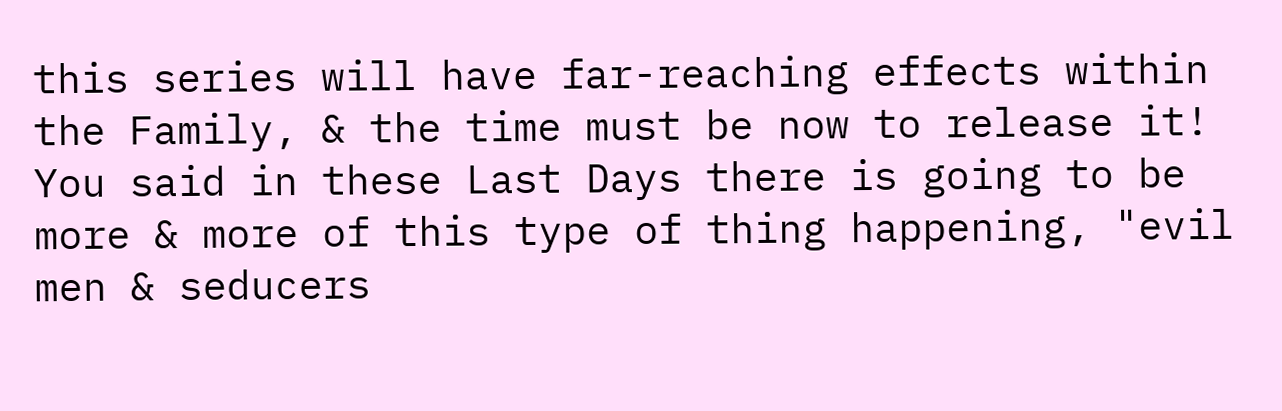this series will have far-reaching effects within the Family, & the time must be now to release it! You said in these Last Days there is going to be more & more of this type of thing happening, "evil men & seducers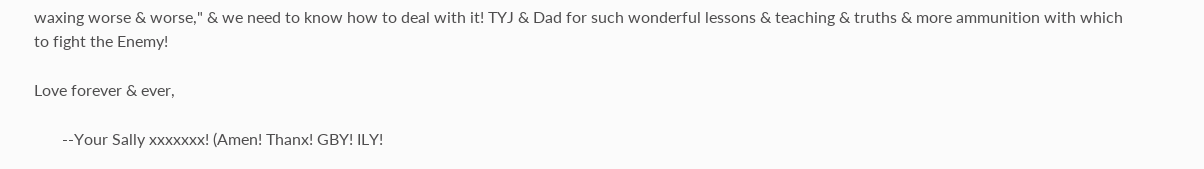waxing worse & worse," & we need to know how to deal with it! TYJ & Dad for such wonderful lessons & teaching & truths & more ammunition with which to fight the Enemy!

Love forever & ever,

       --Your Sally xxxxxxx! (Amen! Thanx! GBY! ILY!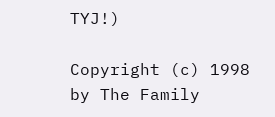TYJ!)

Copyright (c) 1998 by The Family